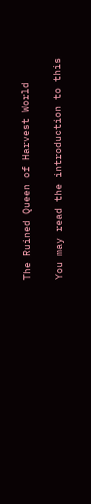The Ruined Queen of Harvest World

You may read the introduction to this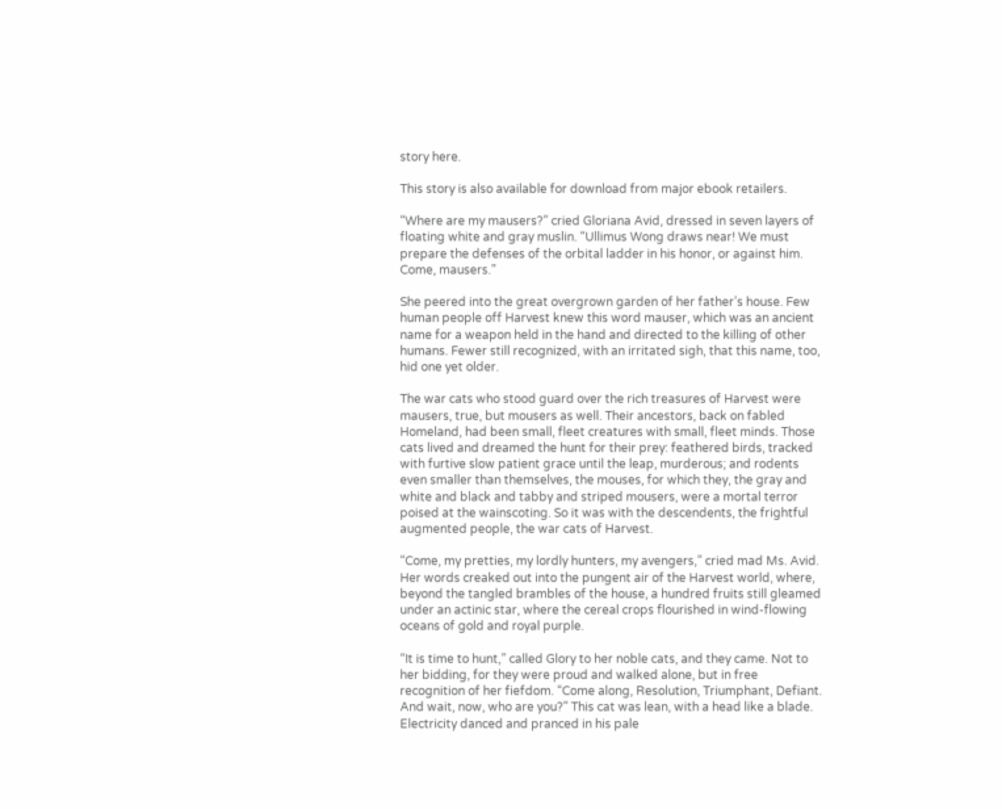story here.

This story is also available for download from major ebook retailers.

“Where are my mausers?” cried Gloriana Avid, dressed in seven layers of floating white and gray muslin. “Ullimus Wong draws near! We must prepare the defenses of the orbital ladder in his honor, or against him. Come, mausers.”

She peered into the great overgrown garden of her father’s house. Few human people off Harvest knew this word mauser, which was an ancient name for a weapon held in the hand and directed to the killing of other humans. Fewer still recognized, with an irritated sigh, that this name, too, hid one yet older.

The war cats who stood guard over the rich treasures of Harvest were mausers, true, but mousers as well. Their ancestors, back on fabled Homeland, had been small, fleet creatures with small, fleet minds. Those cats lived and dreamed the hunt for their prey: feathered birds, tracked with furtive slow patient grace until the leap, murderous; and rodents even smaller than themselves, the mouses, for which they, the gray and white and black and tabby and striped mousers, were a mortal terror poised at the wainscoting. So it was with the descendents, the frightful augmented people, the war cats of Harvest.

“Come, my pretties, my lordly hunters, my avengers,” cried mad Ms. Avid. Her words creaked out into the pungent air of the Harvest world, where, beyond the tangled brambles of the house, a hundred fruits still gleamed under an actinic star, where the cereal crops flourished in wind-flowing oceans of gold and royal purple.

“It is time to hunt,” called Glory to her noble cats, and they came. Not to her bidding, for they were proud and walked alone, but in free recognition of her fiefdom. “Come along, Resolution, Triumphant, Defiant. And wait, now, who are you?” This cat was lean, with a head like a blade. Electricity danced and pranced in his pale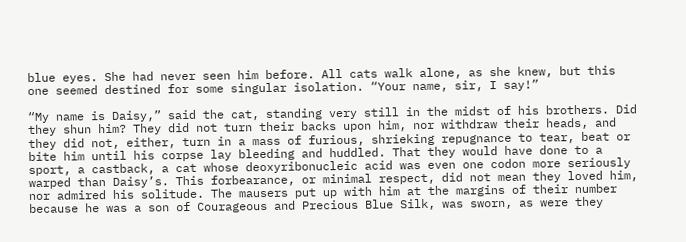blue eyes. She had never seen him before. All cats walk alone, as she knew, but this one seemed destined for some singular isolation. “Your name, sir, I say!”

“My name is Daisy,” said the cat, standing very still in the midst of his brothers. Did they shun him? They did not turn their backs upon him, nor withdraw their heads, and they did not, either, turn in a mass of furious, shrieking repugnance to tear, beat or bite him until his corpse lay bleeding and huddled. That they would have done to a sport, a castback, a cat whose deoxyribonucleic acid was even one codon more seriously warped than Daisy’s. This forbearance, or minimal respect, did not mean they loved him, nor admired his solitude. The mausers put up with him at the margins of their number because he was a son of Courageous and Precious Blue Silk, was sworn, as were they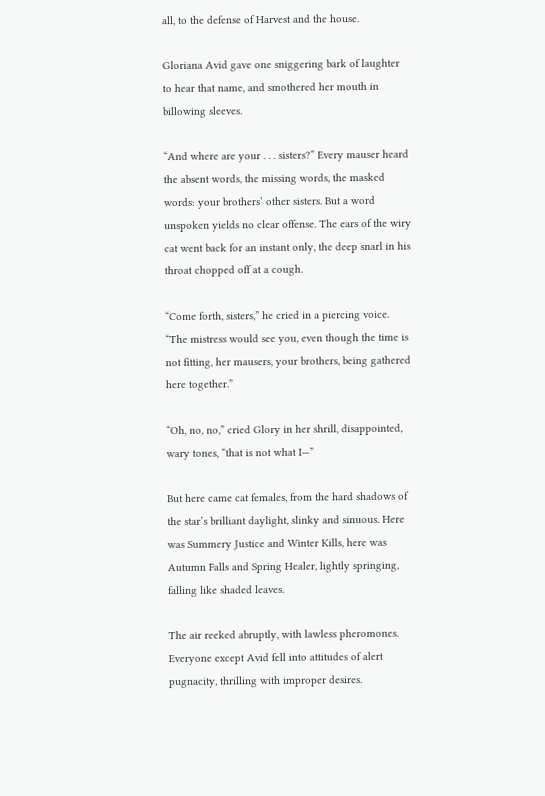all, to the defense of Harvest and the house.

Gloriana Avid gave one sniggering bark of laughter to hear that name, and smothered her mouth in billowing sleeves.

“And where are your . . . sisters?” Every mauser heard the absent words, the missing words, the masked words: your brothers’ other sisters. But a word unspoken yields no clear offense. The ears of the wiry cat went back for an instant only, the deep snarl in his throat chopped off at a cough.

“Come forth, sisters,” he cried in a piercing voice. “The mistress would see you, even though the time is not fitting, her mausers, your brothers, being gathered here together.”

“Oh, no, no,” cried Glory in her shrill, disappointed, wary tones, “that is not what I—”

But here came cat females, from the hard shadows of the star’s brilliant daylight, slinky and sinuous. Here was Summery Justice and Winter Kills, here was Autumn Falls and Spring Healer, lightly springing, falling like shaded leaves.

The air reeked abruptly, with lawless pheromones. Everyone except Avid fell into attitudes of alert pugnacity, thrilling with improper desires.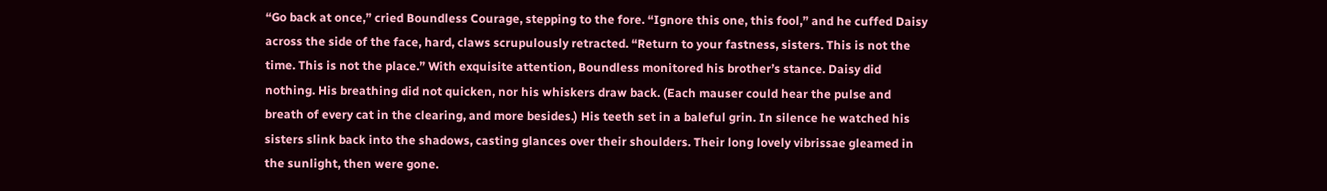“Go back at once,” cried Boundless Courage, stepping to the fore. “Ignore this one, this fool,” and he cuffed Daisy across the side of the face, hard, claws scrupulously retracted. “Return to your fastness, sisters. This is not the time. This is not the place.” With exquisite attention, Boundless monitored his brother’s stance. Daisy did nothing. His breathing did not quicken, nor his whiskers draw back. (Each mauser could hear the pulse and breath of every cat in the clearing, and more besides.) His teeth set in a baleful grin. In silence he watched his sisters slink back into the shadows, casting glances over their shoulders. Their long lovely vibrissae gleamed in the sunlight, then were gone.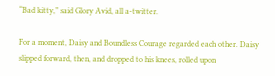“Bad kitty,” said Glory Avid, all a-twitter.

For a moment, Daisy and Boundless Courage regarded each other. Daisy slipped forward, then, and dropped to his knees, rolled upon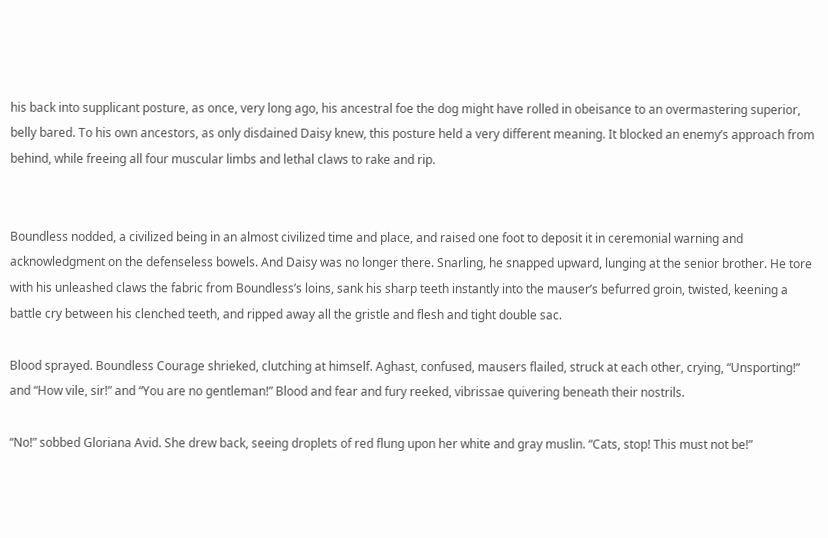his back into supplicant posture, as once, very long ago, his ancestral foe the dog might have rolled in obeisance to an overmastering superior, belly bared. To his own ancestors, as only disdained Daisy knew, this posture held a very different meaning. It blocked an enemy’s approach from behind, while freeing all four muscular limbs and lethal claws to rake and rip.


Boundless nodded, a civilized being in an almost civilized time and place, and raised one foot to deposit it in ceremonial warning and acknowledgment on the defenseless bowels. And Daisy was no longer there. Snarling, he snapped upward, lunging at the senior brother. He tore with his unleashed claws the fabric from Boundless’s loins, sank his sharp teeth instantly into the mauser’s befurred groin, twisted, keening a battle cry between his clenched teeth, and ripped away all the gristle and flesh and tight double sac.

Blood sprayed. Boundless Courage shrieked, clutching at himself. Aghast, confused, mausers flailed, struck at each other, crying, “Unsporting!” and “How vile, sir!” and “You are no gentleman!” Blood and fear and fury reeked, vibrissae quivering beneath their nostrils.

“No!” sobbed Gloriana Avid. She drew back, seeing droplets of red flung upon her white and gray muslin. “Cats, stop! This must not be!”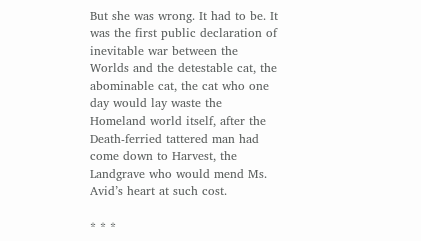But she was wrong. It had to be. It was the first public declaration of inevitable war between the Worlds and the detestable cat, the abominable cat, the cat who one day would lay waste the Homeland world itself, after the Death-ferried tattered man had come down to Harvest, the Landgrave who would mend Ms. Avid’s heart at such cost.

* * *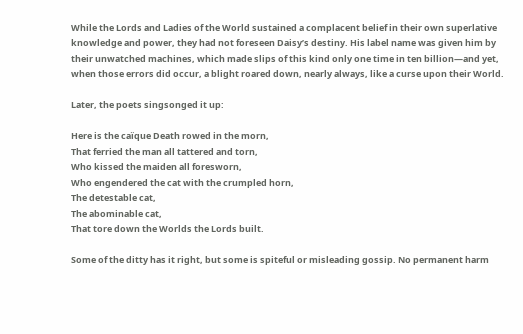While the Lords and Ladies of the World sustained a complacent belief in their own superlative knowledge and power, they had not foreseen Daisy’s destiny. His label name was given him by their unwatched machines, which made slips of this kind only one time in ten billion—and yet, when those errors did occur, a blight roared down, nearly always, like a curse upon their World.

Later, the poets singsonged it up:

Here is the caïque Death rowed in the morn,
That ferried the man all tattered and torn,
Who kissed the maiden all foresworn,
Who engendered the cat with the crumpled horn,
The detestable cat,
The abominable cat,
That tore down the Worlds the Lords built.

Some of the ditty has it right, but some is spiteful or misleading gossip. No permanent harm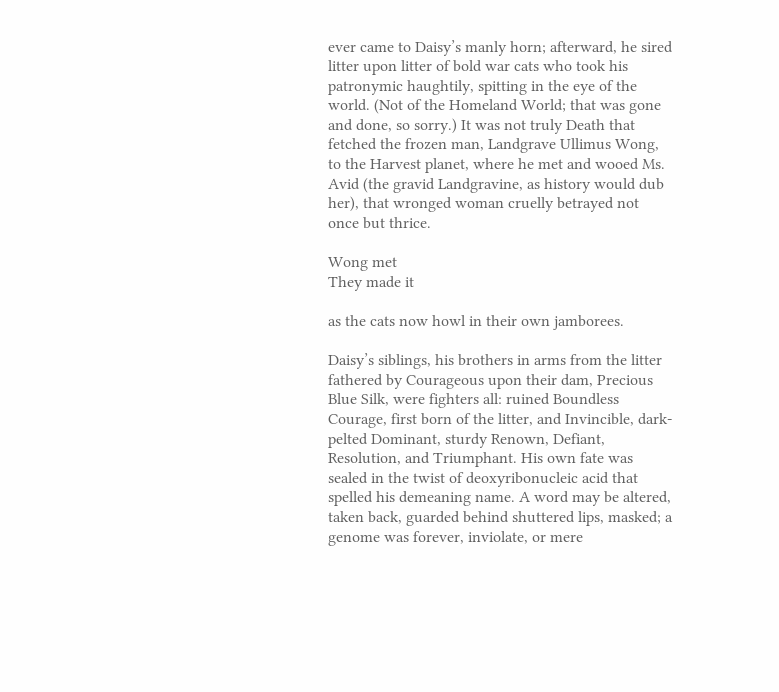ever came to Daisy’s manly horn; afterward, he sired litter upon litter of bold war cats who took his patronymic haughtily, spitting in the eye of the world. (Not of the Homeland World; that was gone and done, so sorry.) It was not truly Death that fetched the frozen man, Landgrave Ullimus Wong, to the Harvest planet, where he met and wooed Ms. Avid (the gravid Landgravine, as history would dub her), that wronged woman cruelly betrayed not once but thrice.

Wong met
They made it

as the cats now howl in their own jamborees.

Daisy’s siblings, his brothers in arms from the litter fathered by Courageous upon their dam, Precious Blue Silk, were fighters all: ruined Boundless Courage, first born of the litter, and Invincible, dark-pelted Dominant, sturdy Renown, Defiant, Resolution, and Triumphant. His own fate was sealed in the twist of deoxyribonucleic acid that spelled his demeaning name. A word may be altered, taken back, guarded behind shuttered lips, masked; a genome was forever, inviolate, or mere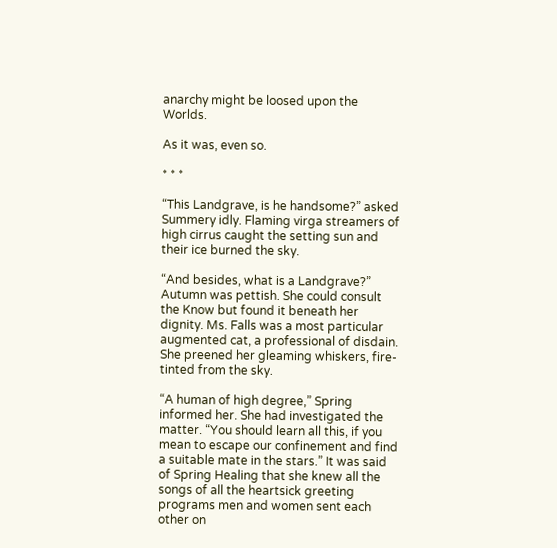anarchy might be loosed upon the Worlds.

As it was, even so.

* * *

“This Landgrave, is he handsome?” asked Summery idly. Flaming virga streamers of high cirrus caught the setting sun and their ice burned the sky.

“And besides, what is a Landgrave?” Autumn was pettish. She could consult the Know but found it beneath her dignity. Ms. Falls was a most particular augmented cat, a professional of disdain. She preened her gleaming whiskers, fire-tinted from the sky.

“A human of high degree,” Spring informed her. She had investigated the matter. “You should learn all this, if you mean to escape our confinement and find a suitable mate in the stars.” It was said of Spring Healing that she knew all the songs of all the heartsick greeting programs men and women sent each other on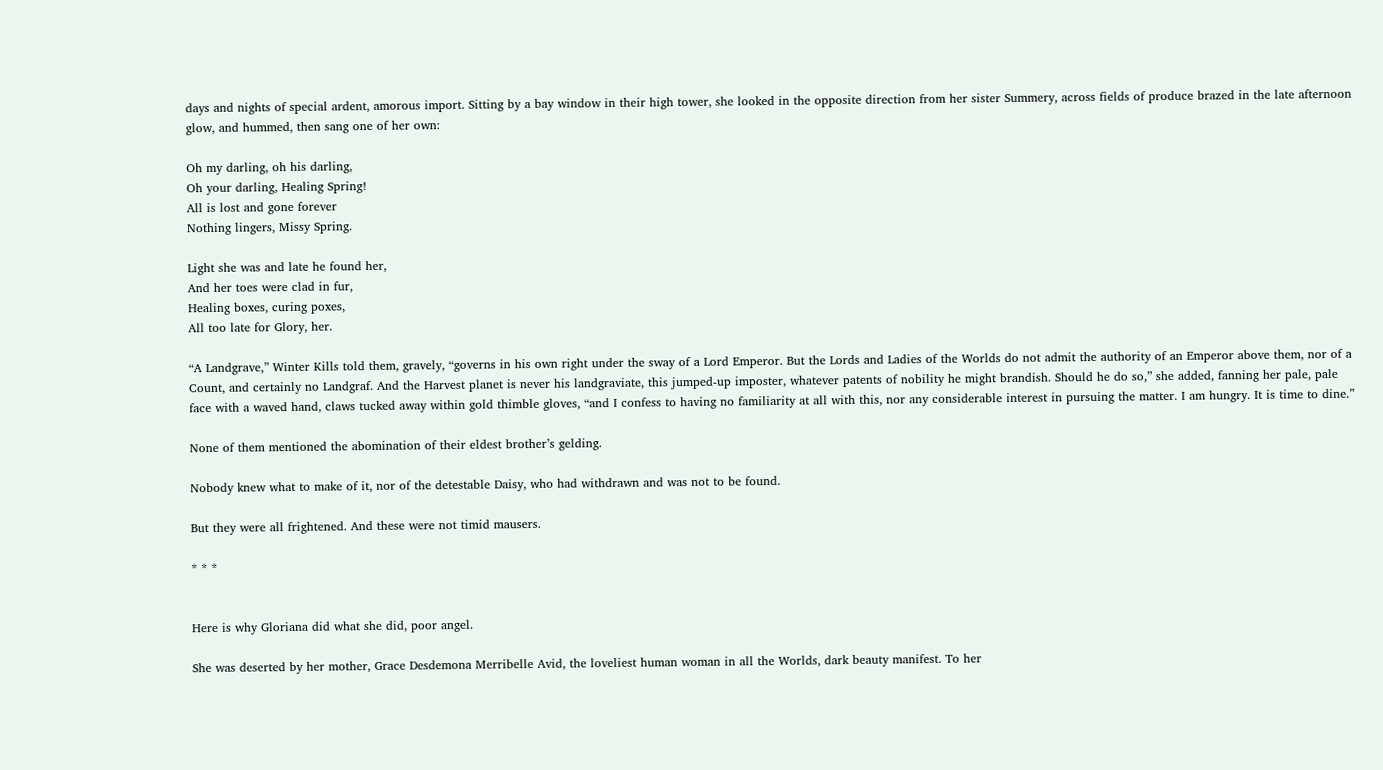days and nights of special ardent, amorous import. Sitting by a bay window in their high tower, she looked in the opposite direction from her sister Summery, across fields of produce brazed in the late afternoon glow, and hummed, then sang one of her own:

Oh my darling, oh his darling,
Oh your darling, Healing Spring!
All is lost and gone forever
Nothing lingers, Missy Spring.

Light she was and late he found her,
And her toes were clad in fur,
Healing boxes, curing poxes,
All too late for Glory, her.

“A Landgrave,” Winter Kills told them, gravely, “governs in his own right under the sway of a Lord Emperor. But the Lords and Ladies of the Worlds do not admit the authority of an Emperor above them, nor of a Count, and certainly no Landgraf. And the Harvest planet is never his landgraviate, this jumped-up imposter, whatever patents of nobility he might brandish. Should he do so,” she added, fanning her pale, pale face with a waved hand, claws tucked away within gold thimble gloves, “and I confess to having no familiarity at all with this, nor any considerable interest in pursuing the matter. I am hungry. It is time to dine.”

None of them mentioned the abomination of their eldest brother’s gelding.

Nobody knew what to make of it, nor of the detestable Daisy, who had withdrawn and was not to be found.

But they were all frightened. And these were not timid mausers.

* * *


Here is why Gloriana did what she did, poor angel.

She was deserted by her mother, Grace Desdemona Merribelle Avid, the loveliest human woman in all the Worlds, dark beauty manifest. To her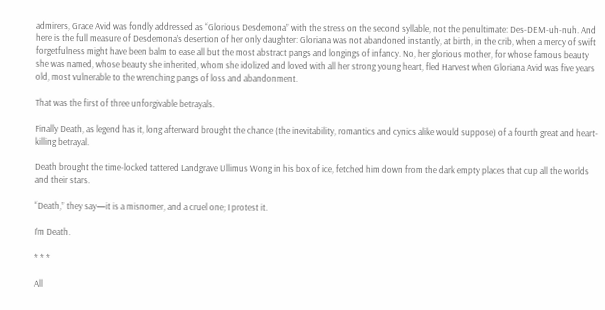admirers, Grace Avid was fondly addressed as “Glorious Desdemona” with the stress on the second syllable, not the penultimate: Des-DEM-uh-nuh. And here is the full measure of Desdemona’s desertion of her only daughter: Gloriana was not abandoned instantly, at birth, in the crib, when a mercy of swift forgetfulness might have been balm to ease all but the most abstract pangs and longings of infancy. No, her glorious mother, for whose famous beauty she was named, whose beauty she inherited, whom she idolized and loved with all her strong young heart, fled Harvest when Gloriana Avid was five years old, most vulnerable to the wrenching pangs of loss and abandonment.

That was the first of three unforgivable betrayals.

Finally Death, as legend has it, long afterward brought the chance (the inevitability, romantics and cynics alike would suppose) of a fourth great and heart-killing betrayal.

Death brought the time-locked tattered Landgrave Ullimus Wong in his box of ice, fetched him down from the dark empty places that cup all the worlds and their stars.

“Death,” they say—it is a misnomer, and a cruel one; I protest it.

I’m Death.

* * *

All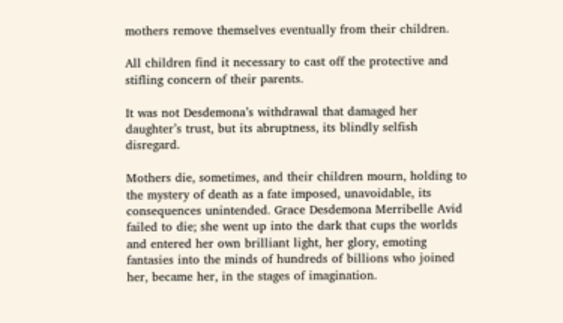mothers remove themselves eventually from their children.

All children find it necessary to cast off the protective and stifling concern of their parents.

It was not Desdemona’s withdrawal that damaged her daughter’s trust, but its abruptness, its blindly selfish disregard.

Mothers die, sometimes, and their children mourn, holding to the mystery of death as a fate imposed, unavoidable, its consequences unintended. Grace Desdemona Merribelle Avid failed to die; she went up into the dark that cups the worlds and entered her own brilliant light, her glory, emoting fantasies into the minds of hundreds of billions who joined her, became her, in the stages of imagination.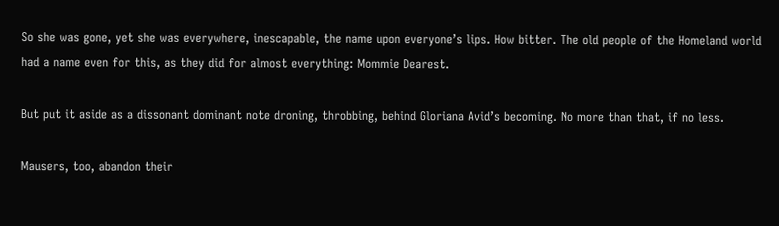So she was gone, yet she was everywhere, inescapable, the name upon everyone’s lips. How bitter. The old people of the Homeland world had a name even for this, as they did for almost everything: Mommie Dearest.

But put it aside as a dissonant dominant note droning, throbbing, behind Gloriana Avid’s becoming. No more than that, if no less.

Mausers, too, abandon their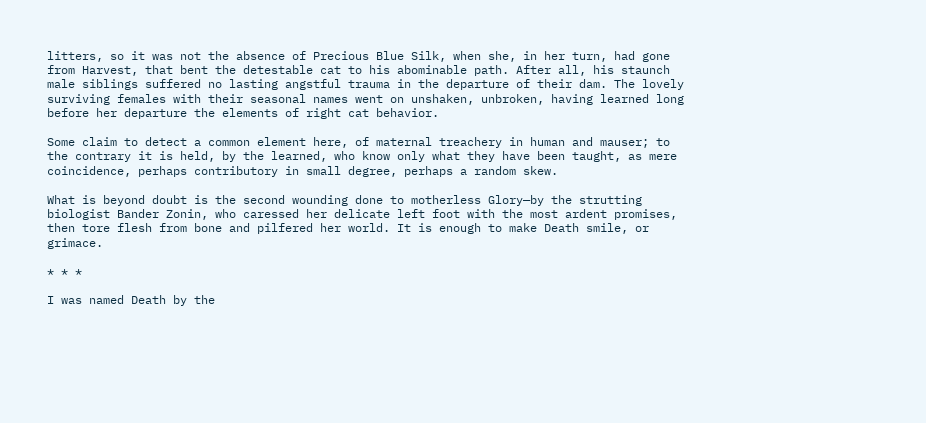litters, so it was not the absence of Precious Blue Silk, when she, in her turn, had gone from Harvest, that bent the detestable cat to his abominable path. After all, his staunch male siblings suffered no lasting angstful trauma in the departure of their dam. The lovely surviving females with their seasonal names went on unshaken, unbroken, having learned long before her departure the elements of right cat behavior.

Some claim to detect a common element here, of maternal treachery in human and mauser; to the contrary it is held, by the learned, who know only what they have been taught, as mere coincidence, perhaps contributory in small degree, perhaps a random skew.

What is beyond doubt is the second wounding done to motherless Glory—by the strutting biologist Bander Zonin, who caressed her delicate left foot with the most ardent promises, then tore flesh from bone and pilfered her world. It is enough to make Death smile, or grimace.

* * *

I was named Death by the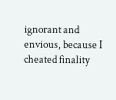ignorant and envious, because I cheated finality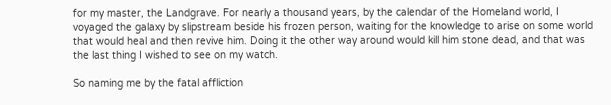for my master, the Landgrave. For nearly a thousand years, by the calendar of the Homeland world, I voyaged the galaxy by slipstream beside his frozen person, waiting for the knowledge to arise on some world that would heal and then revive him. Doing it the other way around would kill him stone dead, and that was the last thing I wished to see on my watch.

So naming me by the fatal affliction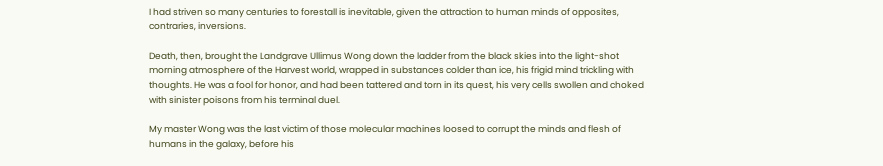I had striven so many centuries to forestall is inevitable, given the attraction to human minds of opposites, contraries, inversions.

Death, then, brought the Landgrave Ullimus Wong down the ladder from the black skies into the light-shot morning atmosphere of the Harvest world, wrapped in substances colder than ice, his frigid mind trickling with thoughts. He was a fool for honor, and had been tattered and torn in its quest, his very cells swollen and choked with sinister poisons from his terminal duel.

My master Wong was the last victim of those molecular machines loosed to corrupt the minds and flesh of humans in the galaxy, before his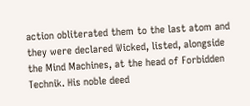action obliterated them to the last atom and they were declared Wicked, listed, alongside the Mind Machines, at the head of Forbidden Technik. His noble deed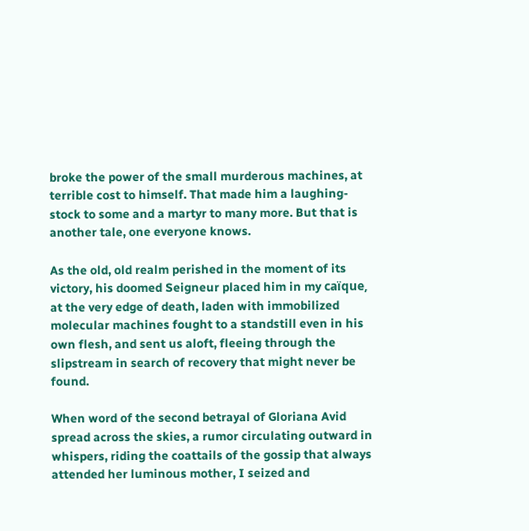broke the power of the small murderous machines, at terrible cost to himself. That made him a laughing-stock to some and a martyr to many more. But that is another tale, one everyone knows.

As the old, old realm perished in the moment of its victory, his doomed Seigneur placed him in my caïque, at the very edge of death, laden with immobilized molecular machines fought to a standstill even in his own flesh, and sent us aloft, fleeing through the slipstream in search of recovery that might never be found.

When word of the second betrayal of Gloriana Avid spread across the skies, a rumor circulating outward in whispers, riding the coattails of the gossip that always attended her luminous mother, I seized and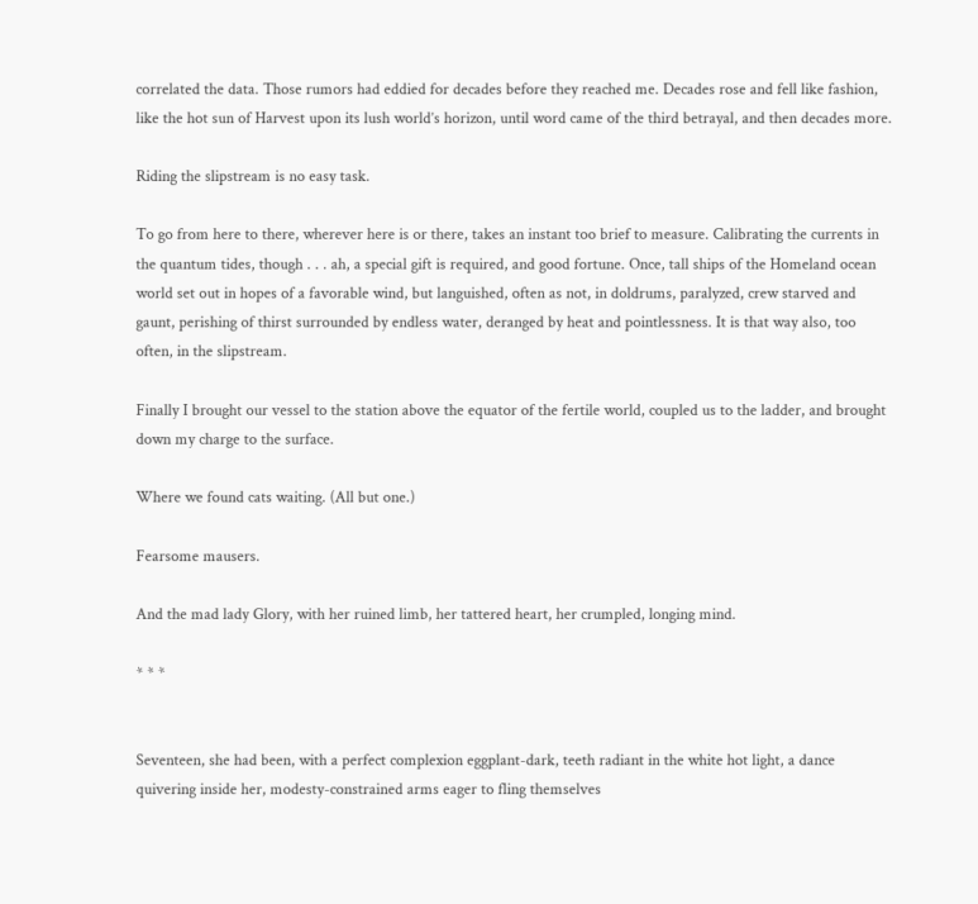correlated the data. Those rumors had eddied for decades before they reached me. Decades rose and fell like fashion, like the hot sun of Harvest upon its lush world’s horizon, until word came of the third betrayal, and then decades more.

Riding the slipstream is no easy task.

To go from here to there, wherever here is or there, takes an instant too brief to measure. Calibrating the currents in the quantum tides, though . . . ah, a special gift is required, and good fortune. Once, tall ships of the Homeland ocean world set out in hopes of a favorable wind, but languished, often as not, in doldrums, paralyzed, crew starved and gaunt, perishing of thirst surrounded by endless water, deranged by heat and pointlessness. It is that way also, too often, in the slipstream.

Finally I brought our vessel to the station above the equator of the fertile world, coupled us to the ladder, and brought down my charge to the surface.

Where we found cats waiting. (All but one.)

Fearsome mausers.

And the mad lady Glory, with her ruined limb, her tattered heart, her crumpled, longing mind.

* * *


Seventeen, she had been, with a perfect complexion eggplant-dark, teeth radiant in the white hot light, a dance quivering inside her, modesty-constrained arms eager to fling themselves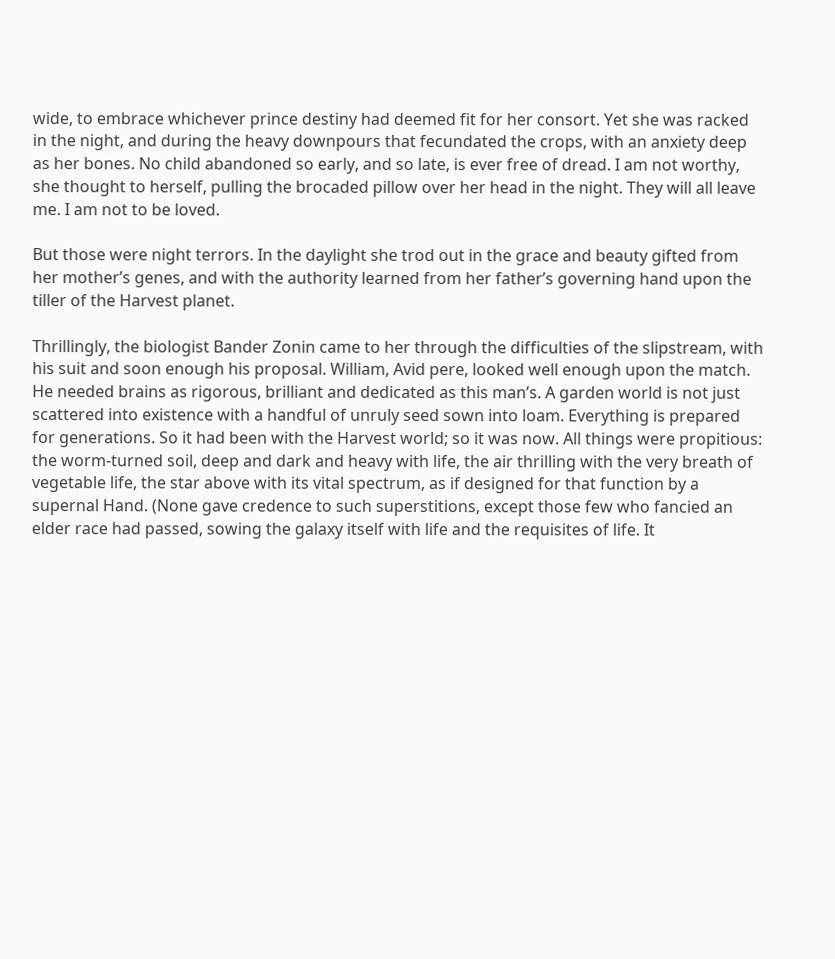wide, to embrace whichever prince destiny had deemed fit for her consort. Yet she was racked in the night, and during the heavy downpours that fecundated the crops, with an anxiety deep as her bones. No child abandoned so early, and so late, is ever free of dread. I am not worthy, she thought to herself, pulling the brocaded pillow over her head in the night. They will all leave me. I am not to be loved.

But those were night terrors. In the daylight she trod out in the grace and beauty gifted from her mother’s genes, and with the authority learned from her father’s governing hand upon the tiller of the Harvest planet.

Thrillingly, the biologist Bander Zonin came to her through the difficulties of the slipstream, with his suit and soon enough his proposal. William, Avid pere, looked well enough upon the match. He needed brains as rigorous, brilliant and dedicated as this man’s. A garden world is not just scattered into existence with a handful of unruly seed sown into loam. Everything is prepared for generations. So it had been with the Harvest world; so it was now. All things were propitious: the worm-turned soil, deep and dark and heavy with life, the air thrilling with the very breath of vegetable life, the star above with its vital spectrum, as if designed for that function by a supernal Hand. (None gave credence to such superstitions, except those few who fancied an elder race had passed, sowing the galaxy itself with life and the requisites of life. It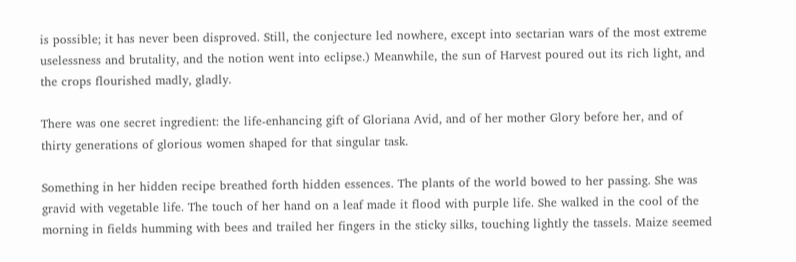is possible; it has never been disproved. Still, the conjecture led nowhere, except into sectarian wars of the most extreme uselessness and brutality, and the notion went into eclipse.) Meanwhile, the sun of Harvest poured out its rich light, and the crops flourished madly, gladly.

There was one secret ingredient: the life-enhancing gift of Gloriana Avid, and of her mother Glory before her, and of thirty generations of glorious women shaped for that singular task.

Something in her hidden recipe breathed forth hidden essences. The plants of the world bowed to her passing. She was gravid with vegetable life. The touch of her hand on a leaf made it flood with purple life. She walked in the cool of the morning in fields humming with bees and trailed her fingers in the sticky silks, touching lightly the tassels. Maize seemed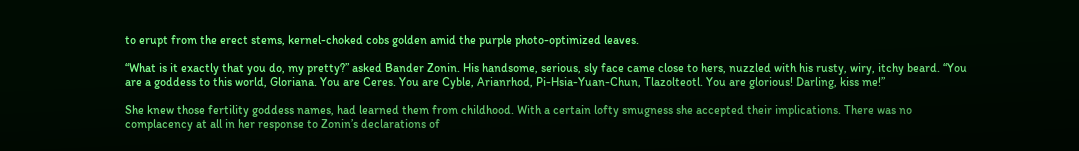to erupt from the erect stems, kernel-choked cobs golden amid the purple photo-optimized leaves.

“What is it exactly that you do, my pretty?” asked Bander Zonin. His handsome, serious, sly face came close to hers, nuzzled with his rusty, wiry, itchy beard. “You are a goddess to this world, Gloriana. You are Ceres. You are Cyble, Arianrhod, Pi-Hsia-Yuan-Chun, Tlazolteotl. You are glorious! Darling, kiss me!”

She knew those fertility goddess names, had learned them from childhood. With a certain lofty smugness she accepted their implications. There was no complacency at all in her response to Zonin’s declarations of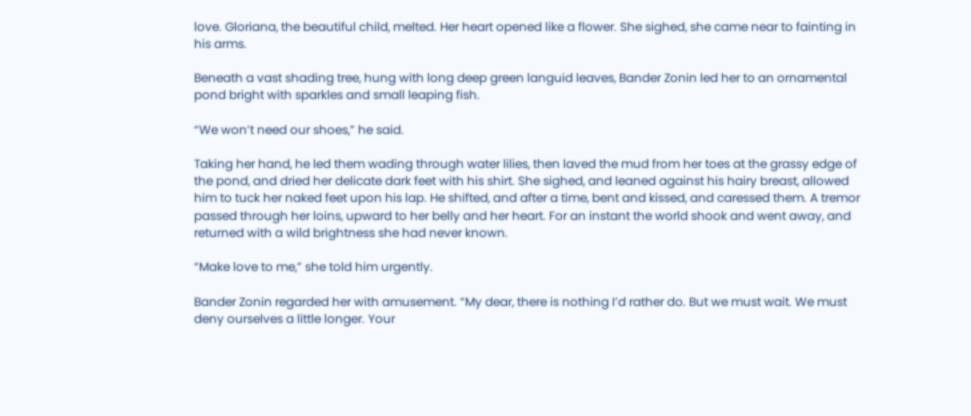love. Gloriana, the beautiful child, melted. Her heart opened like a flower. She sighed, she came near to fainting in his arms.

Beneath a vast shading tree, hung with long deep green languid leaves, Bander Zonin led her to an ornamental pond bright with sparkles and small leaping fish.

“We won’t need our shoes,” he said.

Taking her hand, he led them wading through water lilies, then laved the mud from her toes at the grassy edge of the pond, and dried her delicate dark feet with his shirt. She sighed, and leaned against his hairy breast, allowed him to tuck her naked feet upon his lap. He shifted, and after a time, bent and kissed, and caressed them. A tremor passed through her loins, upward to her belly and her heart. For an instant the world shook and went away, and returned with a wild brightness she had never known.

“Make love to me,” she told him urgently.

Bander Zonin regarded her with amusement. “My dear, there is nothing I’d rather do. But we must wait. We must deny ourselves a little longer. Your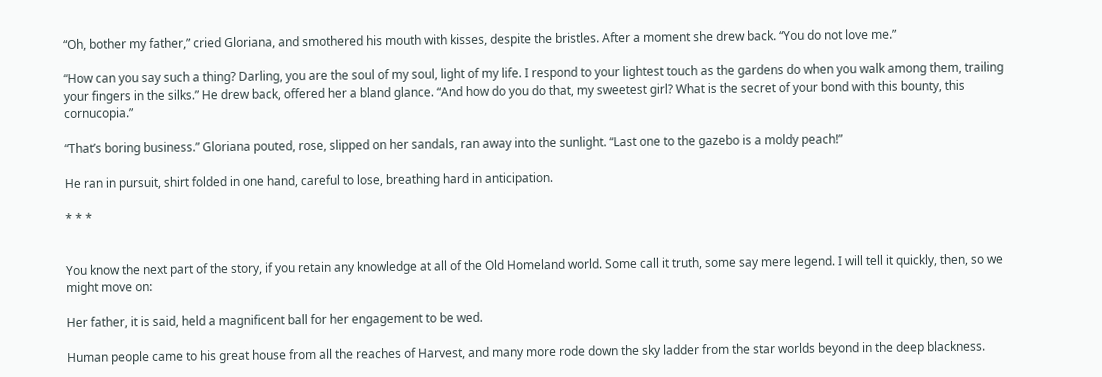“Oh, bother my father,” cried Gloriana, and smothered his mouth with kisses, despite the bristles. After a moment she drew back. “You do not love me.”

“How can you say such a thing? Darling, you are the soul of my soul, light of my life. I respond to your lightest touch as the gardens do when you walk among them, trailing your fingers in the silks.” He drew back, offered her a bland glance. “And how do you do that, my sweetest girl? What is the secret of your bond with this bounty, this cornucopia.”

“That’s boring business.” Gloriana pouted, rose, slipped on her sandals, ran away into the sunlight. “Last one to the gazebo is a moldy peach!”

He ran in pursuit, shirt folded in one hand, careful to lose, breathing hard in anticipation.

* * *


You know the next part of the story, if you retain any knowledge at all of the Old Homeland world. Some call it truth, some say mere legend. I will tell it quickly, then, so we might move on:

Her father, it is said, held a magnificent ball for her engagement to be wed.

Human people came to his great house from all the reaches of Harvest, and many more rode down the sky ladder from the star worlds beyond in the deep blackness.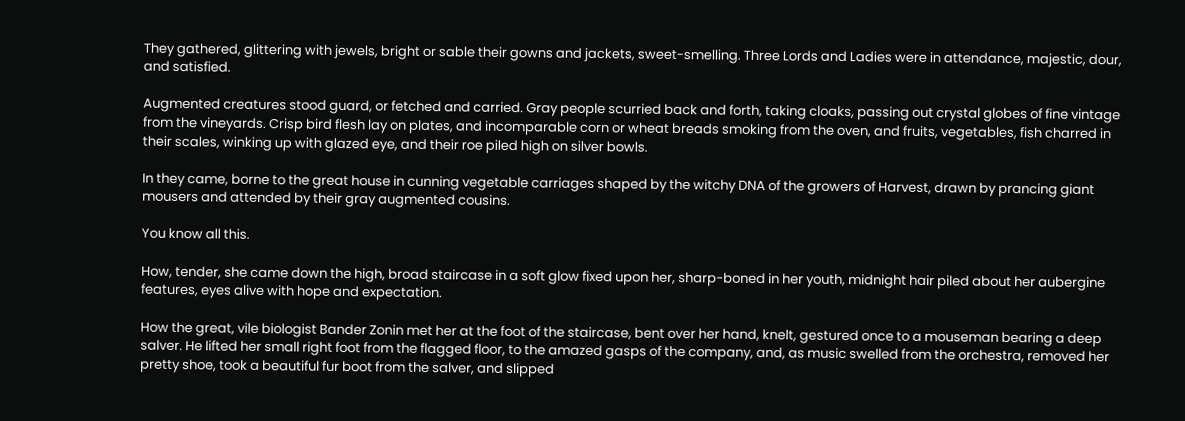They gathered, glittering with jewels, bright or sable their gowns and jackets, sweet-smelling. Three Lords and Ladies were in attendance, majestic, dour, and satisfied.

Augmented creatures stood guard, or fetched and carried. Gray people scurried back and forth, taking cloaks, passing out crystal globes of fine vintage from the vineyards. Crisp bird flesh lay on plates, and incomparable corn or wheat breads smoking from the oven, and fruits, vegetables, fish charred in their scales, winking up with glazed eye, and their roe piled high on silver bowls.

In they came, borne to the great house in cunning vegetable carriages shaped by the witchy DNA of the growers of Harvest, drawn by prancing giant mousers and attended by their gray augmented cousins.

You know all this.

How, tender, she came down the high, broad staircase in a soft glow fixed upon her, sharp-boned in her youth, midnight hair piled about her aubergine features, eyes alive with hope and expectation.

How the great, vile biologist Bander Zonin met her at the foot of the staircase, bent over her hand, knelt, gestured once to a mouseman bearing a deep salver. He lifted her small right foot from the flagged floor, to the amazed gasps of the company, and, as music swelled from the orchestra, removed her pretty shoe, took a beautiful fur boot from the salver, and slipped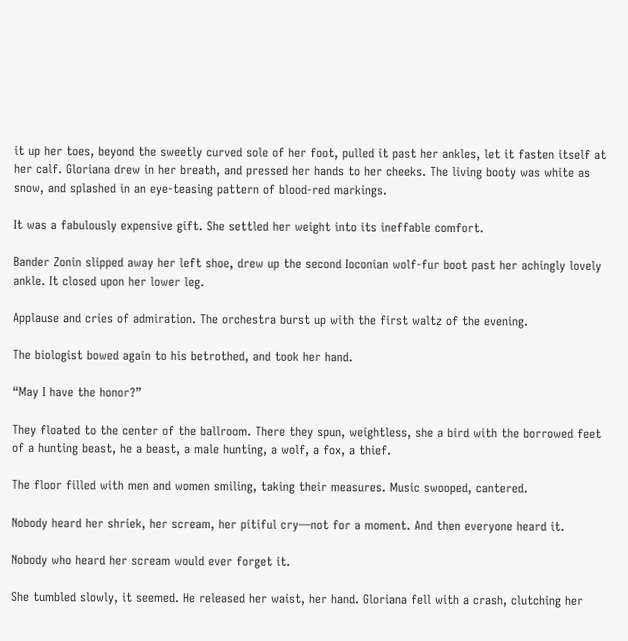it up her toes, beyond the sweetly curved sole of her foot, pulled it past her ankles, let it fasten itself at her calf. Gloriana drew in her breath, and pressed her hands to her cheeks. The living booty was white as snow, and splashed in an eye-teasing pattern of blood-red markings.

It was a fabulously expensive gift. She settled her weight into its ineffable comfort.

Bander Zonin slipped away her left shoe, drew up the second Ioconian wolf-fur boot past her achingly lovely ankle. It closed upon her lower leg.

Applause and cries of admiration. The orchestra burst up with the first waltz of the evening.

The biologist bowed again to his betrothed, and took her hand.

“May I have the honor?”

They floated to the center of the ballroom. There they spun, weightless, she a bird with the borrowed feet of a hunting beast, he a beast, a male hunting, a wolf, a fox, a thief.

The floor filled with men and women smiling, taking their measures. Music swooped, cantered.

Nobody heard her shriek, her scream, her pitiful cry—not for a moment. And then everyone heard it.

Nobody who heard her scream would ever forget it.

She tumbled slowly, it seemed. He released her waist, her hand. Gloriana fell with a crash, clutching her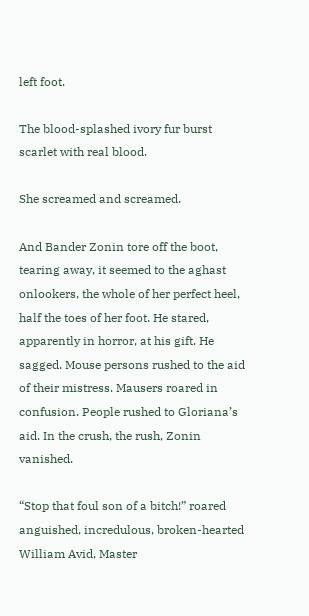left foot.

The blood-splashed ivory fur burst scarlet with real blood.

She screamed and screamed.

And Bander Zonin tore off the boot, tearing away, it seemed to the aghast onlookers, the whole of her perfect heel, half the toes of her foot. He stared, apparently in horror, at his gift. He sagged. Mouse persons rushed to the aid of their mistress. Mausers roared in confusion. People rushed to Gloriana’s aid. In the crush, the rush, Zonin vanished.

“Stop that foul son of a bitch!” roared anguished, incredulous, broken-hearted William Avid, Master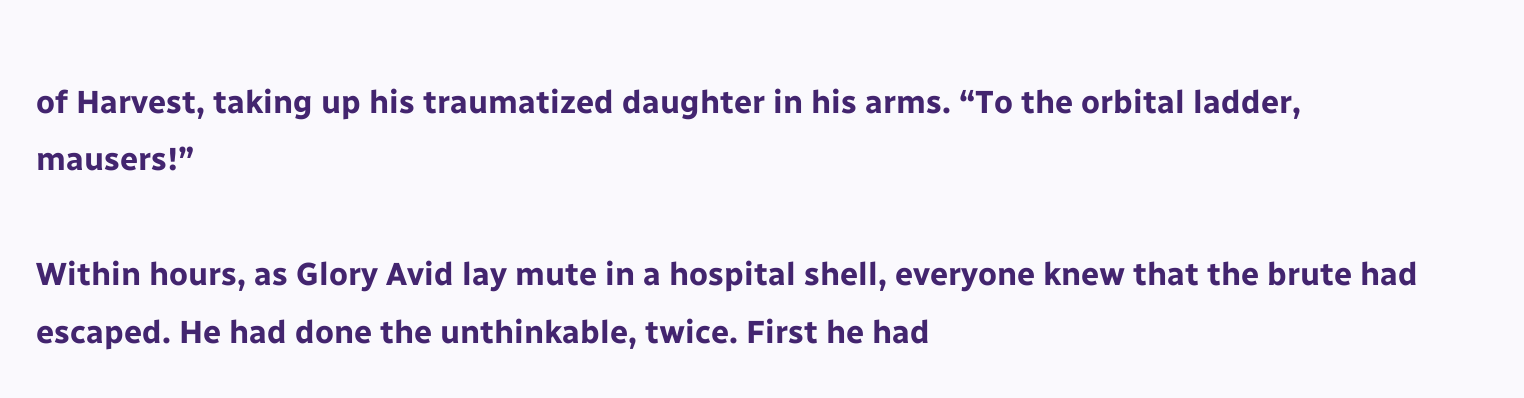of Harvest, taking up his traumatized daughter in his arms. “To the orbital ladder, mausers!”

Within hours, as Glory Avid lay mute in a hospital shell, everyone knew that the brute had escaped. He had done the unthinkable, twice. First he had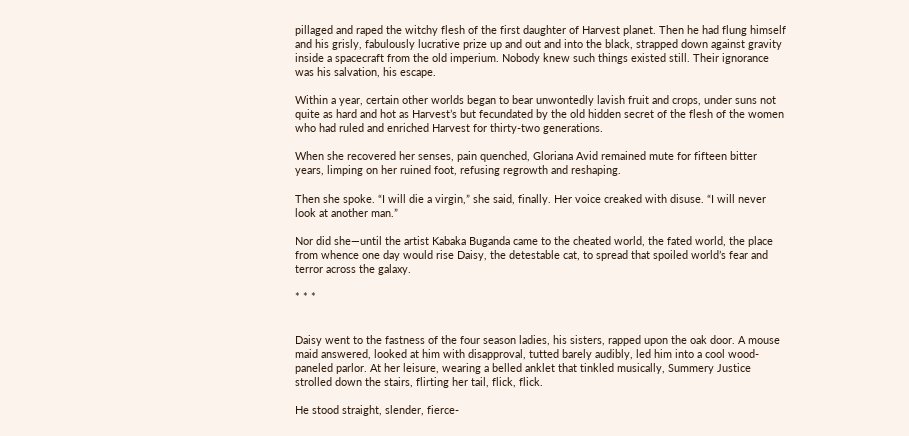pillaged and raped the witchy flesh of the first daughter of Harvest planet. Then he had flung himself and his grisly, fabulously lucrative prize up and out and into the black, strapped down against gravity inside a spacecraft from the old imperium. Nobody knew such things existed still. Their ignorance was his salvation, his escape.

Within a year, certain other worlds began to bear unwontedly lavish fruit and crops, under suns not quite as hard and hot as Harvest’s but fecundated by the old hidden secret of the flesh of the women who had ruled and enriched Harvest for thirty-two generations.

When she recovered her senses, pain quenched, Gloriana Avid remained mute for fifteen bitter years, limping on her ruined foot, refusing regrowth and reshaping.

Then she spoke. “I will die a virgin,” she said, finally. Her voice creaked with disuse. “I will never look at another man.”

Nor did she—until the artist Kabaka Buganda came to the cheated world, the fated world, the place from whence one day would rise Daisy, the detestable cat, to spread that spoiled world’s fear and terror across the galaxy.

* * *


Daisy went to the fastness of the four season ladies, his sisters, rapped upon the oak door. A mouse maid answered, looked at him with disapproval, tutted barely audibly, led him into a cool wood-paneled parlor. At her leisure, wearing a belled anklet that tinkled musically, Summery Justice strolled down the stairs, flirting her tail, flick, flick.

He stood straight, slender, fierce-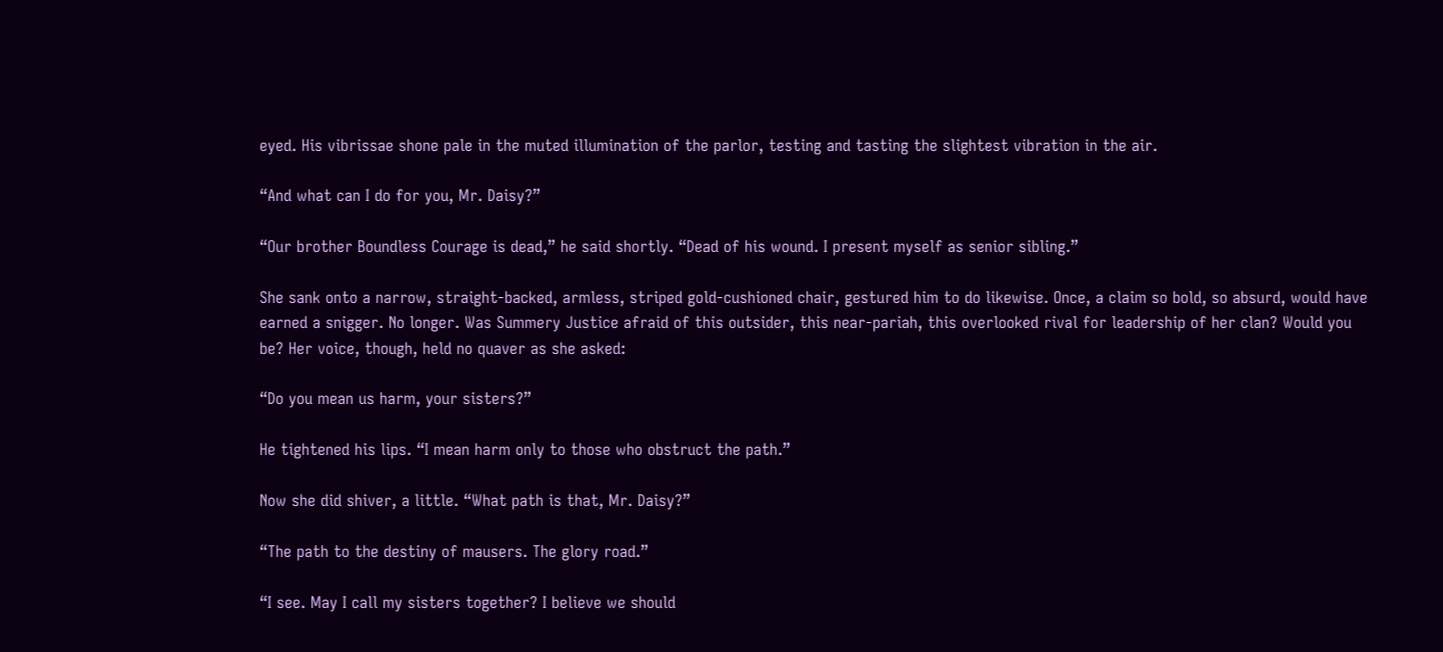eyed. His vibrissae shone pale in the muted illumination of the parlor, testing and tasting the slightest vibration in the air.

“And what can I do for you, Mr. Daisy?”

“Our brother Boundless Courage is dead,” he said shortly. “Dead of his wound. I present myself as senior sibling.”

She sank onto a narrow, straight-backed, armless, striped gold-cushioned chair, gestured him to do likewise. Once, a claim so bold, so absurd, would have earned a snigger. No longer. Was Summery Justice afraid of this outsider, this near-pariah, this overlooked rival for leadership of her clan? Would you be? Her voice, though, held no quaver as she asked:

“Do you mean us harm, your sisters?”

He tightened his lips. “I mean harm only to those who obstruct the path.”

Now she did shiver, a little. “What path is that, Mr. Daisy?”

“The path to the destiny of mausers. The glory road.”

“I see. May I call my sisters together? I believe we should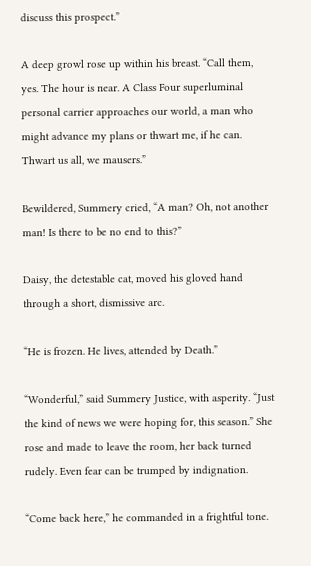discuss this prospect.”

A deep growl rose up within his breast. “Call them, yes. The hour is near. A Class Four superluminal personal carrier approaches our world, a man who might advance my plans or thwart me, if he can. Thwart us all, we mausers.”

Bewildered, Summery cried, “A man? Oh, not another man! Is there to be no end to this?”

Daisy, the detestable cat, moved his gloved hand through a short, dismissive arc.

“He is frozen. He lives, attended by Death.”

“Wonderful,” said Summery Justice, with asperity. “Just the kind of news we were hoping for, this season.” She rose and made to leave the room, her back turned rudely. Even fear can be trumped by indignation.

“Come back here,” he commanded in a frightful tone.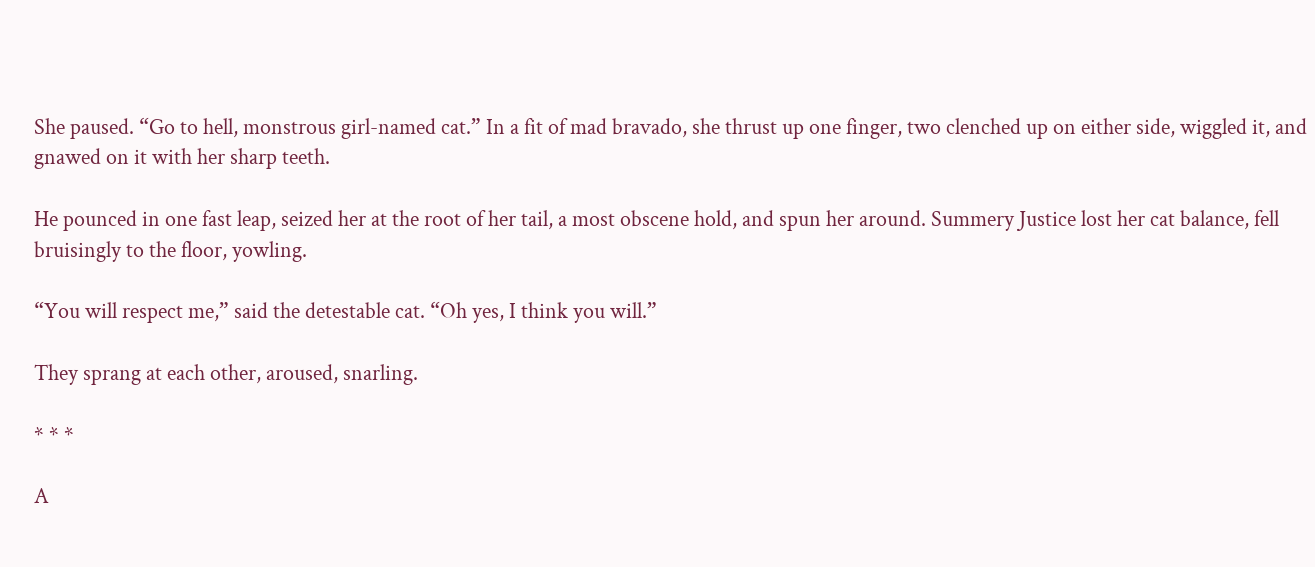She paused. “Go to hell, monstrous girl-named cat.” In a fit of mad bravado, she thrust up one finger, two clenched up on either side, wiggled it, and gnawed on it with her sharp teeth.

He pounced in one fast leap, seized her at the root of her tail, a most obscene hold, and spun her around. Summery Justice lost her cat balance, fell bruisingly to the floor, yowling.

“You will respect me,” said the detestable cat. “Oh yes, I think you will.”

They sprang at each other, aroused, snarling.

* * *

A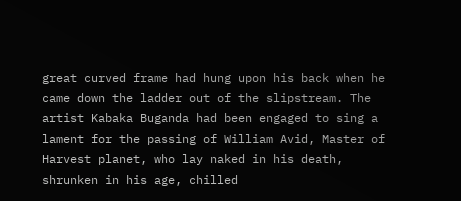great curved frame had hung upon his back when he came down the ladder out of the slipstream. The artist Kabaka Buganda had been engaged to sing a lament for the passing of William Avid, Master of Harvest planet, who lay naked in his death, shrunken in his age, chilled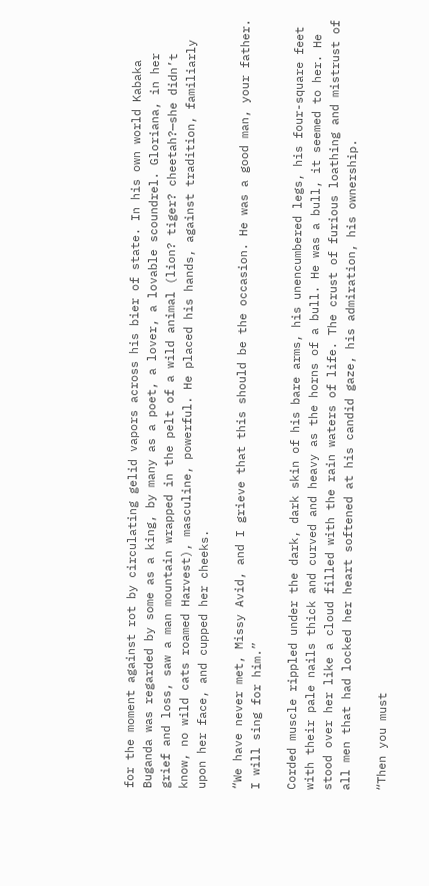for the moment against rot by circulating gelid vapors across his bier of state. In his own world Kabaka Buganda was regarded by some as a king, by many as a poet, a lover, a lovable scoundrel. Gloriana, in her grief and loss, saw a man mountain wrapped in the pelt of a wild animal (lion? tiger? cheetah?—she didn’t know, no wild cats roamed Harvest), masculine, powerful. He placed his hands, against tradition, familiarly upon her face, and cupped her cheeks.

“We have never met, Missy Avid, and I grieve that this should be the occasion. He was a good man, your father. I will sing for him.”

Corded muscle rippled under the dark, dark skin of his bare arms, his unencumbered legs, his four-square feet with their pale nails thick and curved and heavy as the horns of a bull. He was a bull, it seemed to her. He stood over her like a cloud filled with the rain waters of life. The crust of furious loathing and mistrust of all men that had locked her heart softened at his candid gaze, his admiration, his ownership.

“Then you must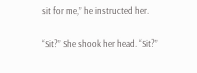sit for me,” he instructed her.

“Sit?” She shook her head. “Sit?”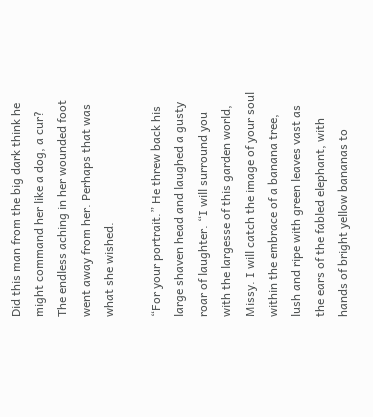Did this man from the big dark think he might command her like a dog, a cur? The endless aching in her wounded foot went away from her. Perhaps that was what she wished.

“For your portrait.” He threw back his large shaven head and laughed a gusty roar of laughter. “I will surround you with the largesse of this garden world, Missy. I will catch the image of your soul within the embrace of a banana tree, lush and ripe with green leaves vast as the ears of the fabled elephant, with hands of bright yellow bananas to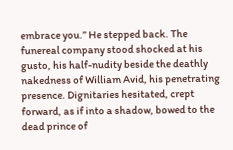embrace you.” He stepped back. The funereal company stood shocked at his gusto, his half-nudity beside the deathly nakedness of William Avid, his penetrating presence. Dignitaries hesitated, crept forward, as if into a shadow, bowed to the dead prince of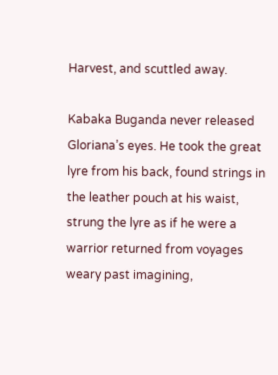Harvest, and scuttled away.

Kabaka Buganda never released Gloriana’s eyes. He took the great lyre from his back, found strings in the leather pouch at his waist, strung the lyre as if he were a warrior returned from voyages weary past imagining,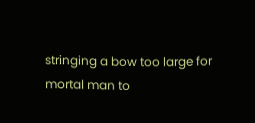stringing a bow too large for mortal man to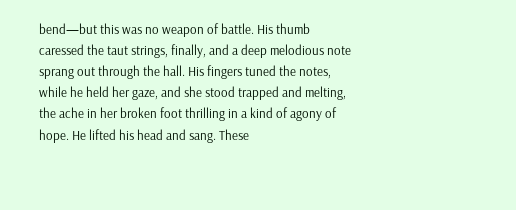bend—but this was no weapon of battle. His thumb caressed the taut strings, finally, and a deep melodious note sprang out through the hall. His fingers tuned the notes, while he held her gaze, and she stood trapped and melting, the ache in her broken foot thrilling in a kind of agony of hope. He lifted his head and sang. These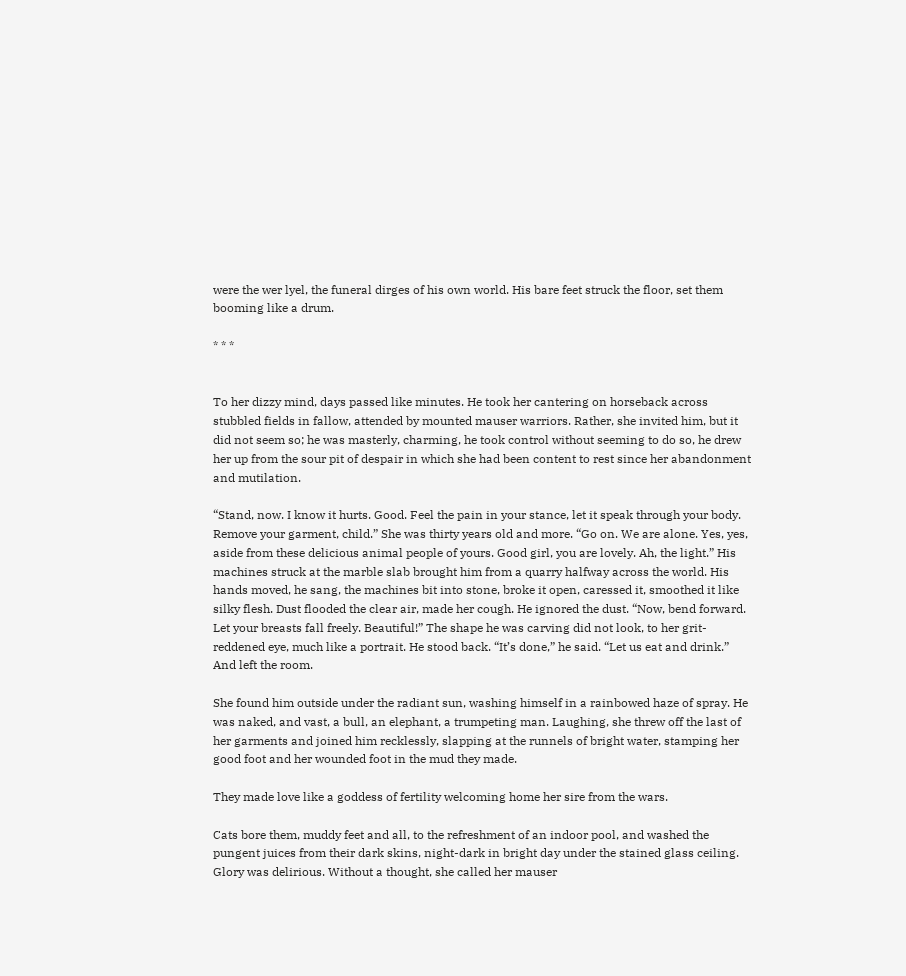were the wer lyel, the funeral dirges of his own world. His bare feet struck the floor, set them booming like a drum.

* * *


To her dizzy mind, days passed like minutes. He took her cantering on horseback across stubbled fields in fallow, attended by mounted mauser warriors. Rather, she invited him, but it did not seem so; he was masterly, charming, he took control without seeming to do so, he drew her up from the sour pit of despair in which she had been content to rest since her abandonment and mutilation.

“Stand, now. I know it hurts. Good. Feel the pain in your stance, let it speak through your body. Remove your garment, child.” She was thirty years old and more. “Go on. We are alone. Yes, yes, aside from these delicious animal people of yours. Good girl, you are lovely. Ah, the light.” His machines struck at the marble slab brought him from a quarry halfway across the world. His hands moved, he sang, the machines bit into stone, broke it open, caressed it, smoothed it like silky flesh. Dust flooded the clear air, made her cough. He ignored the dust. “Now, bend forward. Let your breasts fall freely. Beautiful!” The shape he was carving did not look, to her grit-reddened eye, much like a portrait. He stood back. “It’s done,” he said. “Let us eat and drink.” And left the room.

She found him outside under the radiant sun, washing himself in a rainbowed haze of spray. He was naked, and vast, a bull, an elephant, a trumpeting man. Laughing, she threw off the last of her garments and joined him recklessly, slapping at the runnels of bright water, stamping her good foot and her wounded foot in the mud they made.

They made love like a goddess of fertility welcoming home her sire from the wars.

Cats bore them, muddy feet and all, to the refreshment of an indoor pool, and washed the pungent juices from their dark skins, night-dark in bright day under the stained glass ceiling. Glory was delirious. Without a thought, she called her mauser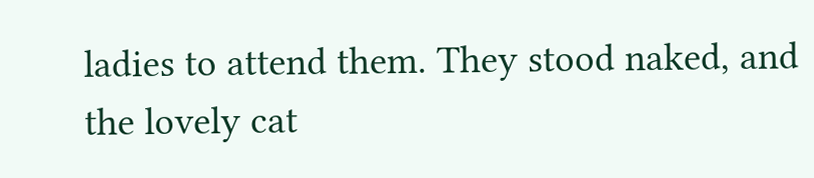ladies to attend them. They stood naked, and the lovely cat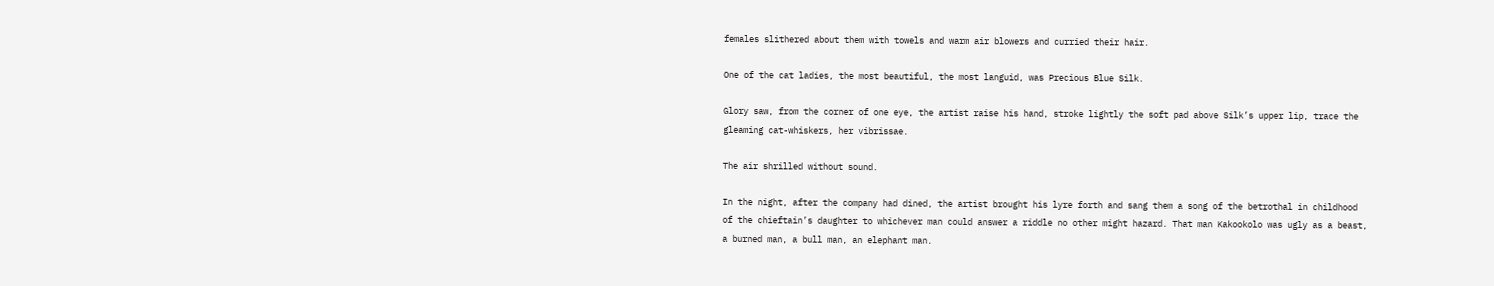females slithered about them with towels and warm air blowers and curried their hair.

One of the cat ladies, the most beautiful, the most languid, was Precious Blue Silk.

Glory saw, from the corner of one eye, the artist raise his hand, stroke lightly the soft pad above Silk’s upper lip, trace the gleaming cat-whiskers, her vibrissae.

The air shrilled without sound.

In the night, after the company had dined, the artist brought his lyre forth and sang them a song of the betrothal in childhood of the chieftain’s daughter to whichever man could answer a riddle no other might hazard. That man Kakookolo was ugly as a beast, a burned man, a bull man, an elephant man.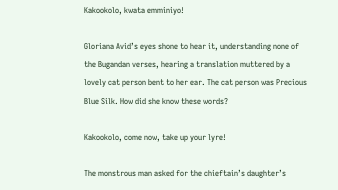Kakookolo, kwata emminiyo!

Gloriana Avid’s eyes shone to hear it, understanding none of the Bugandan verses, hearing a translation muttered by a lovely cat person bent to her ear. The cat person was Precious Blue Silk. How did she know these words?

Kakookolo, come now, take up your lyre!

The monstrous man asked for the chieftain’s daughter’s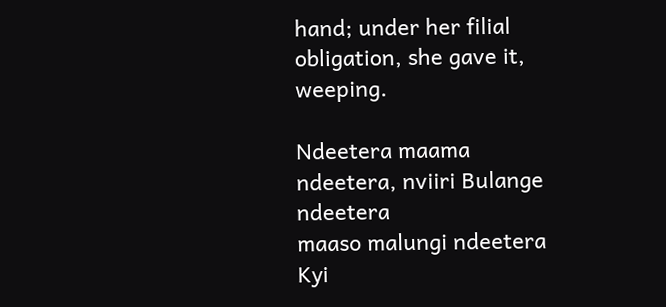hand; under her filial obligation, she gave it, weeping.

Ndeetera maama ndeetera, nviiri Bulange ndeetera
maaso malungi ndeetera
Kyi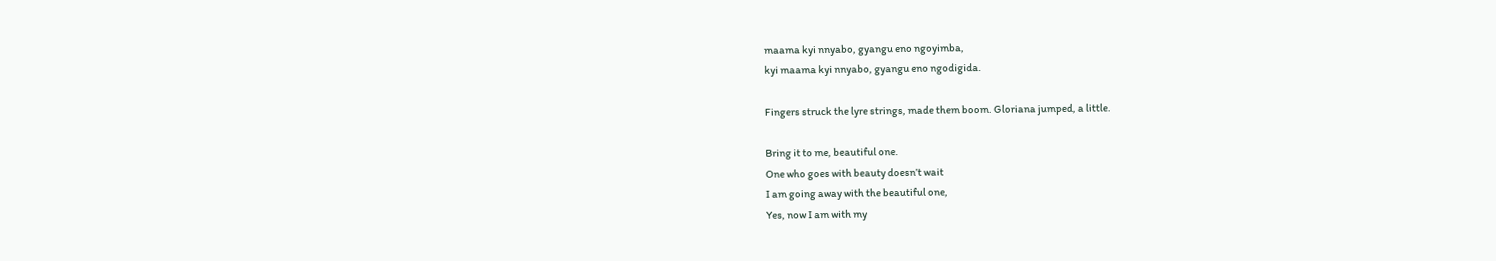maama kyi nnyabo, gyangu eno ngoyimba,
kyi maama kyi nnyabo, gyangu eno ngodigida.

Fingers struck the lyre strings, made them boom. Gloriana jumped, a little.

Bring it to me, beautiful one.
One who goes with beauty doesn’t wait
I am going away with the beautiful one,
Yes, now I am with my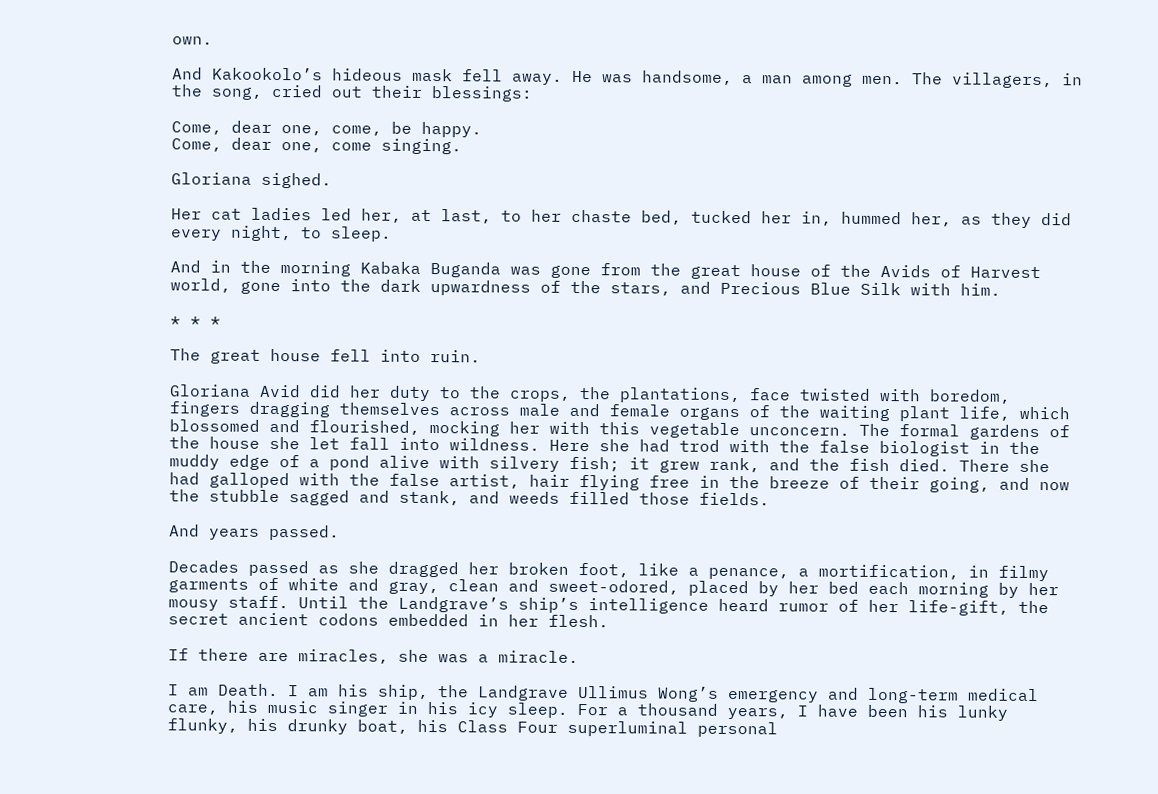own.

And Kakookolo’s hideous mask fell away. He was handsome, a man among men. The villagers, in the song, cried out their blessings:

Come, dear one, come, be happy.
Come, dear one, come singing.

Gloriana sighed.

Her cat ladies led her, at last, to her chaste bed, tucked her in, hummed her, as they did every night, to sleep.

And in the morning Kabaka Buganda was gone from the great house of the Avids of Harvest world, gone into the dark upwardness of the stars, and Precious Blue Silk with him.

* * *

The great house fell into ruin.

Gloriana Avid did her duty to the crops, the plantations, face twisted with boredom, fingers dragging themselves across male and female organs of the waiting plant life, which blossomed and flourished, mocking her with this vegetable unconcern. The formal gardens of the house she let fall into wildness. Here she had trod with the false biologist in the muddy edge of a pond alive with silvery fish; it grew rank, and the fish died. There she had galloped with the false artist, hair flying free in the breeze of their going, and now the stubble sagged and stank, and weeds filled those fields.

And years passed.

Decades passed as she dragged her broken foot, like a penance, a mortification, in filmy garments of white and gray, clean and sweet-odored, placed by her bed each morning by her mousy staff. Until the Landgrave’s ship’s intelligence heard rumor of her life-gift, the secret ancient codons embedded in her flesh.

If there are miracles, she was a miracle.

I am Death. I am his ship, the Landgrave Ullimus Wong’s emergency and long-term medical care, his music singer in his icy sleep. For a thousand years, I have been his lunky flunky, his drunky boat, his Class Four superluminal personal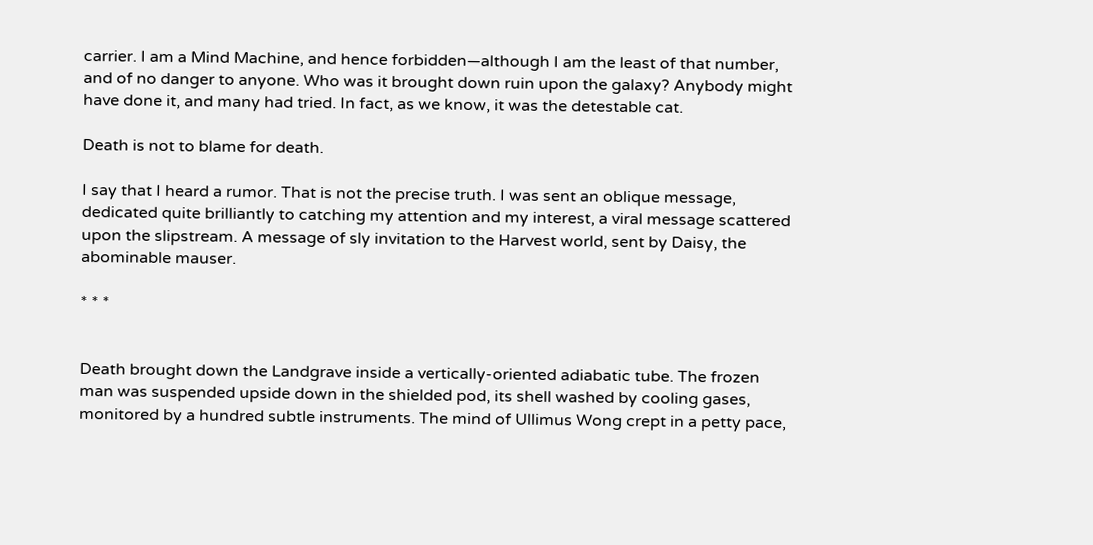carrier. I am a Mind Machine, and hence forbidden—although I am the least of that number, and of no danger to anyone. Who was it brought down ruin upon the galaxy? Anybody might have done it, and many had tried. In fact, as we know, it was the detestable cat.

Death is not to blame for death.

I say that I heard a rumor. That is not the precise truth. I was sent an oblique message, dedicated quite brilliantly to catching my attention and my interest, a viral message scattered upon the slipstream. A message of sly invitation to the Harvest world, sent by Daisy, the abominable mauser.

* * *


Death brought down the Landgrave inside a vertically-oriented adiabatic tube. The frozen man was suspended upside down in the shielded pod, its shell washed by cooling gases, monitored by a hundred subtle instruments. The mind of Ullimus Wong crept in a petty pace,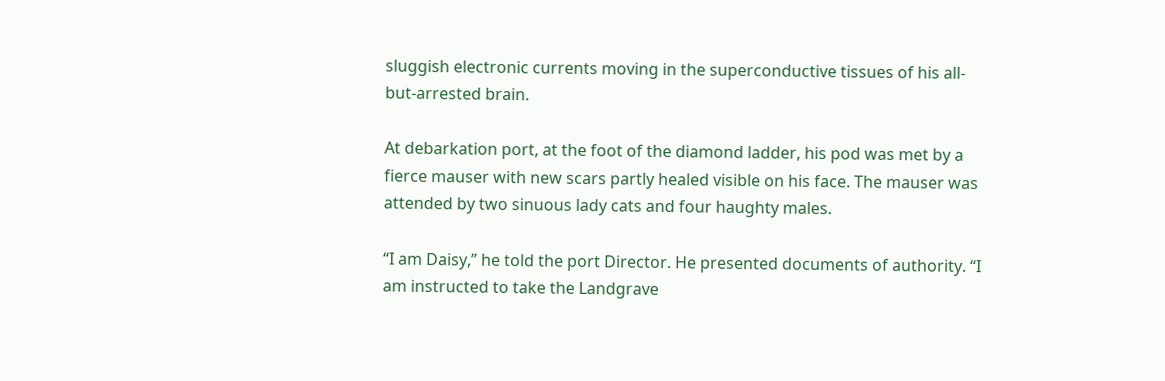sluggish electronic currents moving in the superconductive tissues of his all-but-arrested brain.

At debarkation port, at the foot of the diamond ladder, his pod was met by a fierce mauser with new scars partly healed visible on his face. The mauser was attended by two sinuous lady cats and four haughty males.

“I am Daisy,” he told the port Director. He presented documents of authority. “I am instructed to take the Landgrave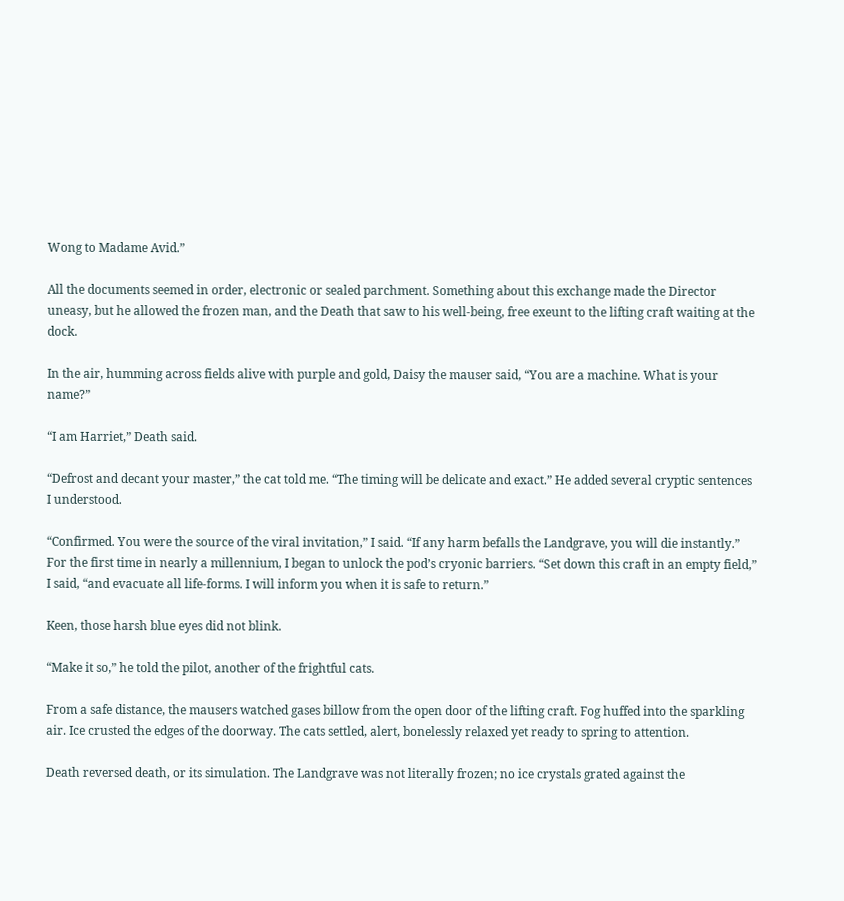Wong to Madame Avid.”

All the documents seemed in order, electronic or sealed parchment. Something about this exchange made the Director uneasy, but he allowed the frozen man, and the Death that saw to his well-being, free exeunt to the lifting craft waiting at the dock.

In the air, humming across fields alive with purple and gold, Daisy the mauser said, “You are a machine. What is your name?”

“I am Harriet,” Death said.

“Defrost and decant your master,” the cat told me. “The timing will be delicate and exact.” He added several cryptic sentences I understood.

“Confirmed. You were the source of the viral invitation,” I said. “If any harm befalls the Landgrave, you will die instantly.” For the first time in nearly a millennium, I began to unlock the pod’s cryonic barriers. “Set down this craft in an empty field,” I said, “and evacuate all life-forms. I will inform you when it is safe to return.”

Keen, those harsh blue eyes did not blink.

“Make it so,” he told the pilot, another of the frightful cats.

From a safe distance, the mausers watched gases billow from the open door of the lifting craft. Fog huffed into the sparkling air. Ice crusted the edges of the doorway. The cats settled, alert, bonelessly relaxed yet ready to spring to attention.

Death reversed death, or its simulation. The Landgrave was not literally frozen; no ice crystals grated against the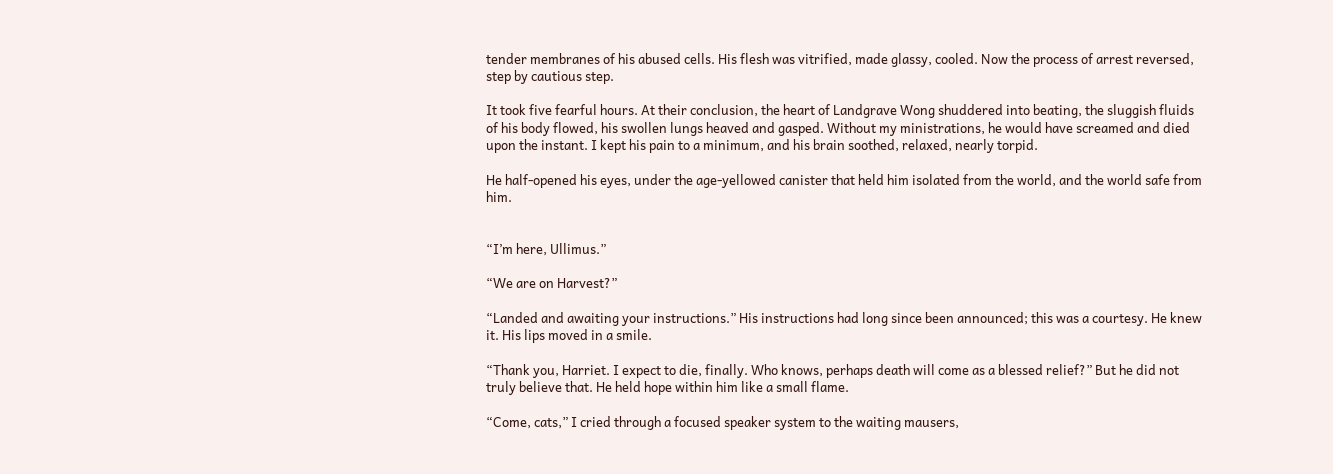tender membranes of his abused cells. His flesh was vitrified, made glassy, cooled. Now the process of arrest reversed, step by cautious step.

It took five fearful hours. At their conclusion, the heart of Landgrave Wong shuddered into beating, the sluggish fluids of his body flowed, his swollen lungs heaved and gasped. Without my ministrations, he would have screamed and died upon the instant. I kept his pain to a minimum, and his brain soothed, relaxed, nearly torpid.

He half-opened his eyes, under the age-yellowed canister that held him isolated from the world, and the world safe from him.


“I’m here, Ullimus.”

“We are on Harvest?”

“Landed and awaiting your instructions.” His instructions had long since been announced; this was a courtesy. He knew it. His lips moved in a smile.

“Thank you, Harriet. I expect to die, finally. Who knows, perhaps death will come as a blessed relief?” But he did not truly believe that. He held hope within him like a small flame.

“Come, cats,” I cried through a focused speaker system to the waiting mausers,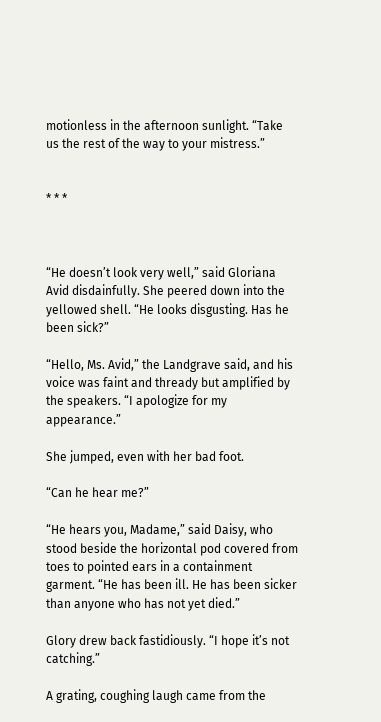motionless in the afternoon sunlight. “Take us the rest of the way to your mistress.”


* * *



“He doesn’t look very well,” said Gloriana Avid disdainfully. She peered down into the yellowed shell. “He looks disgusting. Has he been sick?”

“Hello, Ms. Avid,” the Landgrave said, and his voice was faint and thready but amplified by the speakers. “I apologize for my appearance.”

She jumped, even with her bad foot.

“Can he hear me?”

“He hears you, Madame,” said Daisy, who stood beside the horizontal pod covered from toes to pointed ears in a containment garment. “He has been ill. He has been sicker than anyone who has not yet died.”

Glory drew back fastidiously. “I hope it’s not catching.”

A grating, coughing laugh came from the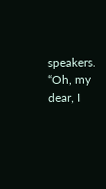speakers. “Oh, my dear, I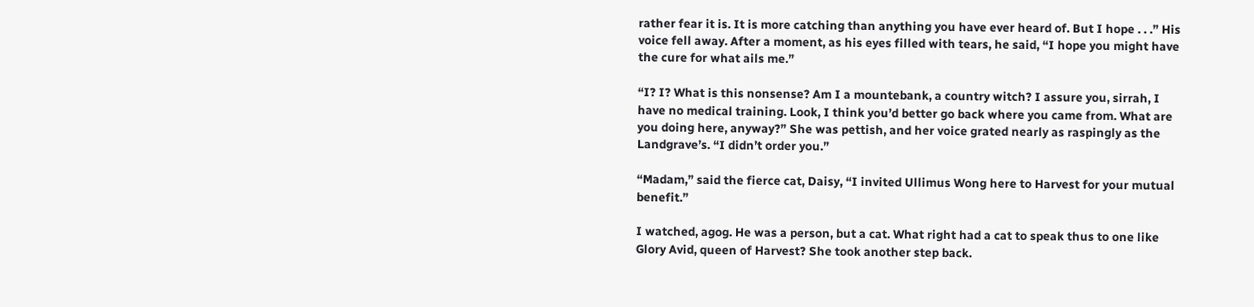rather fear it is. It is more catching than anything you have ever heard of. But I hope . . .” His voice fell away. After a moment, as his eyes filled with tears, he said, “I hope you might have the cure for what ails me.”

“I? I? What is this nonsense? Am I a mountebank, a country witch? I assure you, sirrah, I have no medical training. Look, I think you’d better go back where you came from. What are you doing here, anyway?” She was pettish, and her voice grated nearly as raspingly as the Landgrave’s. “I didn’t order you.”

“Madam,” said the fierce cat, Daisy, “I invited Ullimus Wong here to Harvest for your mutual benefit.”

I watched, agog. He was a person, but a cat. What right had a cat to speak thus to one like Glory Avid, queen of Harvest? She took another step back.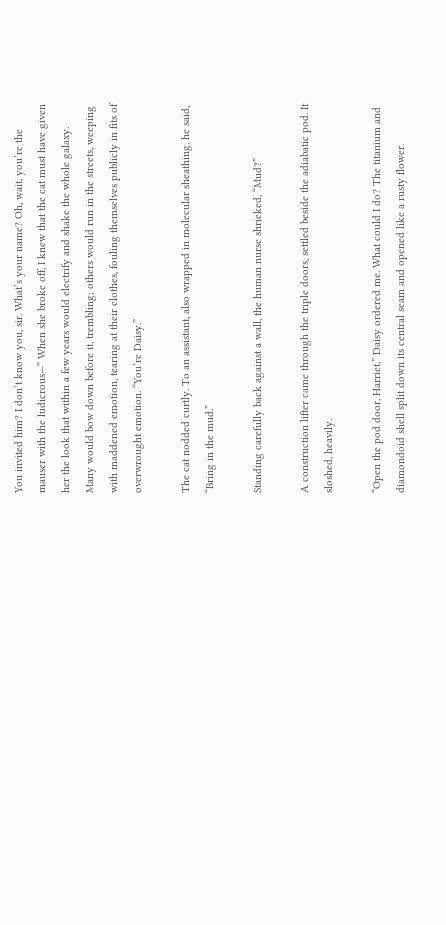You invited him? I don’t know you, sir. What’s your name? Oh, wait, you’re the mauser with the ludicrous—” When she broke off, I knew that the cat must have given her the look that within a few years would electrify and shake the whole galaxy. Many would bow down before it, trembling; others would run in the streets, weeping with maddened emotion, tearing at their clothes, fouling themselves publicly in fits of overwrought emotion. “You’re Daisy.”

The cat nodded curtly. To an assistant, also wrapped in molecular sheathing, he said, “Bring in the mud.”

Standing carefully back against a wall, the human nurse shrieked, “Mud?”

A construction lifter came through the triple doors, settled beside the adiabatic pod. It sloshed, heavily.

“Open the pod door, Harriet,” Daisy ordered me. What could I do? The titanium and diamondoid shell split down its central seam and opened like a rusty flower.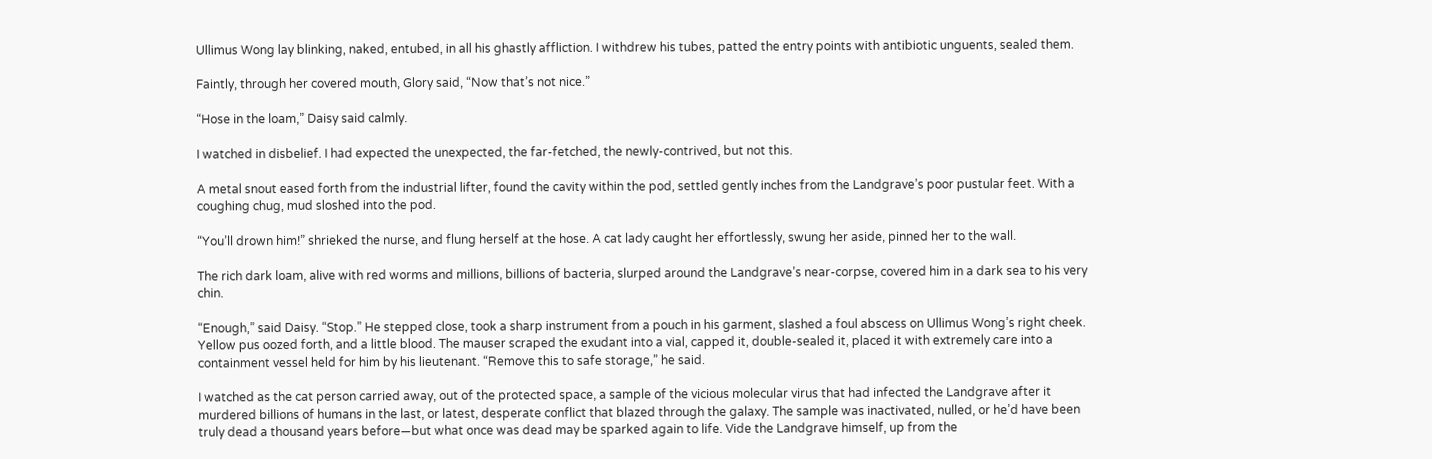Ullimus Wong lay blinking, naked, entubed, in all his ghastly affliction. I withdrew his tubes, patted the entry points with antibiotic unguents, sealed them.

Faintly, through her covered mouth, Glory said, “Now that’s not nice.”

“Hose in the loam,” Daisy said calmly.

I watched in disbelief. I had expected the unexpected, the far-fetched, the newly-contrived, but not this.

A metal snout eased forth from the industrial lifter, found the cavity within the pod, settled gently inches from the Landgrave’s poor pustular feet. With a coughing chug, mud sloshed into the pod.

“You’ll drown him!” shrieked the nurse, and flung herself at the hose. A cat lady caught her effortlessly, swung her aside, pinned her to the wall.

The rich dark loam, alive with red worms and millions, billions of bacteria, slurped around the Landgrave’s near-corpse, covered him in a dark sea to his very chin.

“Enough,” said Daisy. “Stop.” He stepped close, took a sharp instrument from a pouch in his garment, slashed a foul abscess on Ullimus Wong’s right cheek. Yellow pus oozed forth, and a little blood. The mauser scraped the exudant into a vial, capped it, double-sealed it, placed it with extremely care into a containment vessel held for him by his lieutenant. “Remove this to safe storage,” he said.

I watched as the cat person carried away, out of the protected space, a sample of the vicious molecular virus that had infected the Landgrave after it murdered billions of humans in the last, or latest, desperate conflict that blazed through the galaxy. The sample was inactivated, nulled, or he’d have been truly dead a thousand years before—but what once was dead may be sparked again to life. Vide the Landgrave himself, up from the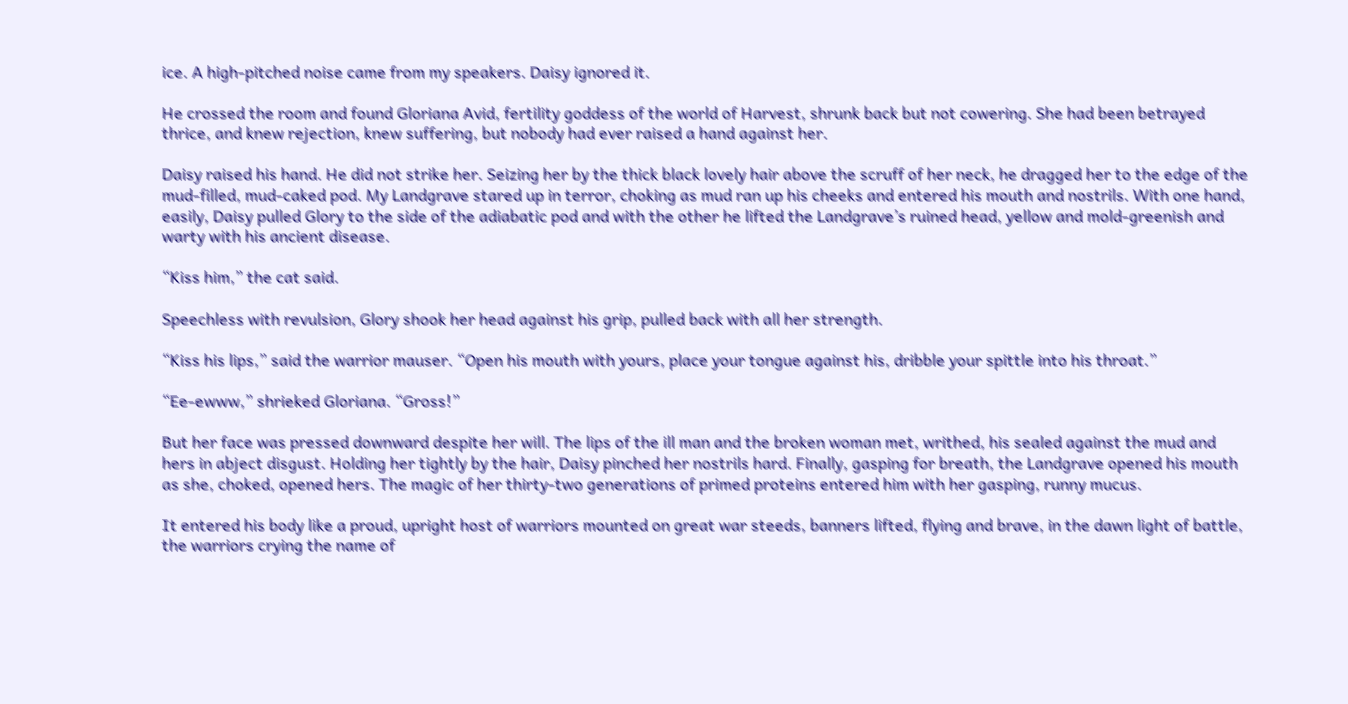ice. A high-pitched noise came from my speakers. Daisy ignored it.

He crossed the room and found Gloriana Avid, fertility goddess of the world of Harvest, shrunk back but not cowering. She had been betrayed thrice, and knew rejection, knew suffering, but nobody had ever raised a hand against her.

Daisy raised his hand. He did not strike her. Seizing her by the thick black lovely hair above the scruff of her neck, he dragged her to the edge of the mud-filled, mud-caked pod. My Landgrave stared up in terror, choking as mud ran up his cheeks and entered his mouth and nostrils. With one hand, easily, Daisy pulled Glory to the side of the adiabatic pod and with the other he lifted the Landgrave’s ruined head, yellow and mold-greenish and warty with his ancient disease.

“Kiss him,” the cat said.

Speechless with revulsion, Glory shook her head against his grip, pulled back with all her strength.

“Kiss his lips,” said the warrior mauser. “Open his mouth with yours, place your tongue against his, dribble your spittle into his throat.”

“Ee-ewww,” shrieked Gloriana. “Gross!”

But her face was pressed downward despite her will. The lips of the ill man and the broken woman met, writhed, his sealed against the mud and hers in abject disgust. Holding her tightly by the hair, Daisy pinched her nostrils hard. Finally, gasping for breath, the Landgrave opened his mouth as she, choked, opened hers. The magic of her thirty-two generations of primed proteins entered him with her gasping, runny mucus.

It entered his body like a proud, upright host of warriors mounted on great war steeds, banners lifted, flying and brave, in the dawn light of battle, the warriors crying the name of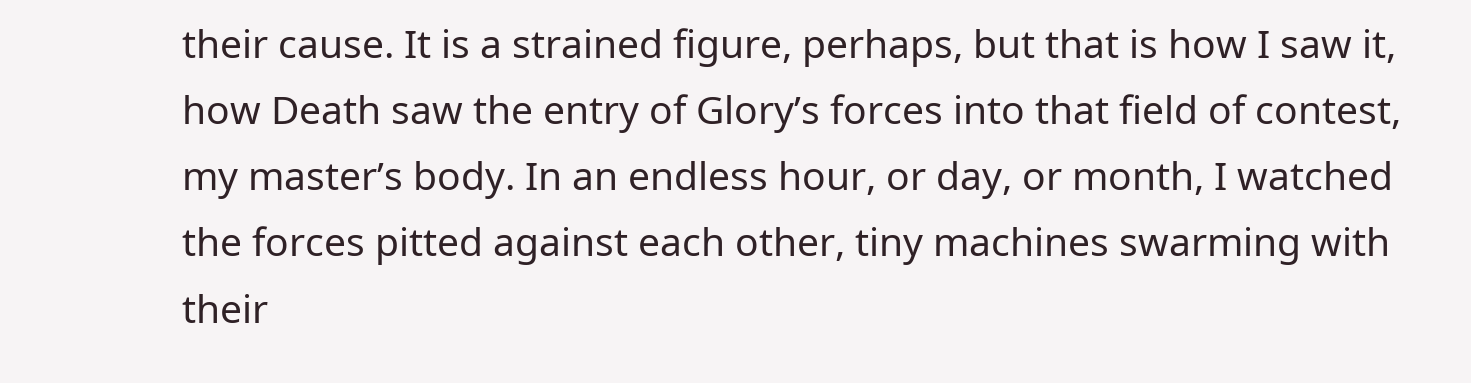their cause. It is a strained figure, perhaps, but that is how I saw it, how Death saw the entry of Glory’s forces into that field of contest, my master’s body. In an endless hour, or day, or month, I watched the forces pitted against each other, tiny machines swarming with their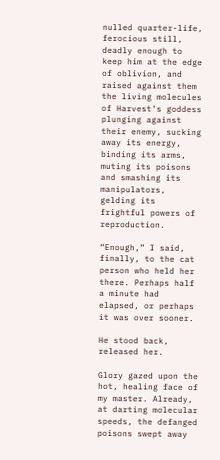nulled quarter-life, ferocious still, deadly enough to keep him at the edge of oblivion, and raised against them the living molecules of Harvest’s goddess plunging against their enemy, sucking away its energy, binding its arms, muting its poisons and smashing its manipulators, gelding its frightful powers of reproduction.

“Enough,” I said, finally, to the cat person who held her there. Perhaps half a minute had elapsed, or perhaps it was over sooner.

He stood back, released her.

Glory gazed upon the hot, healing face of my master. Already, at darting molecular speeds, the defanged poisons swept away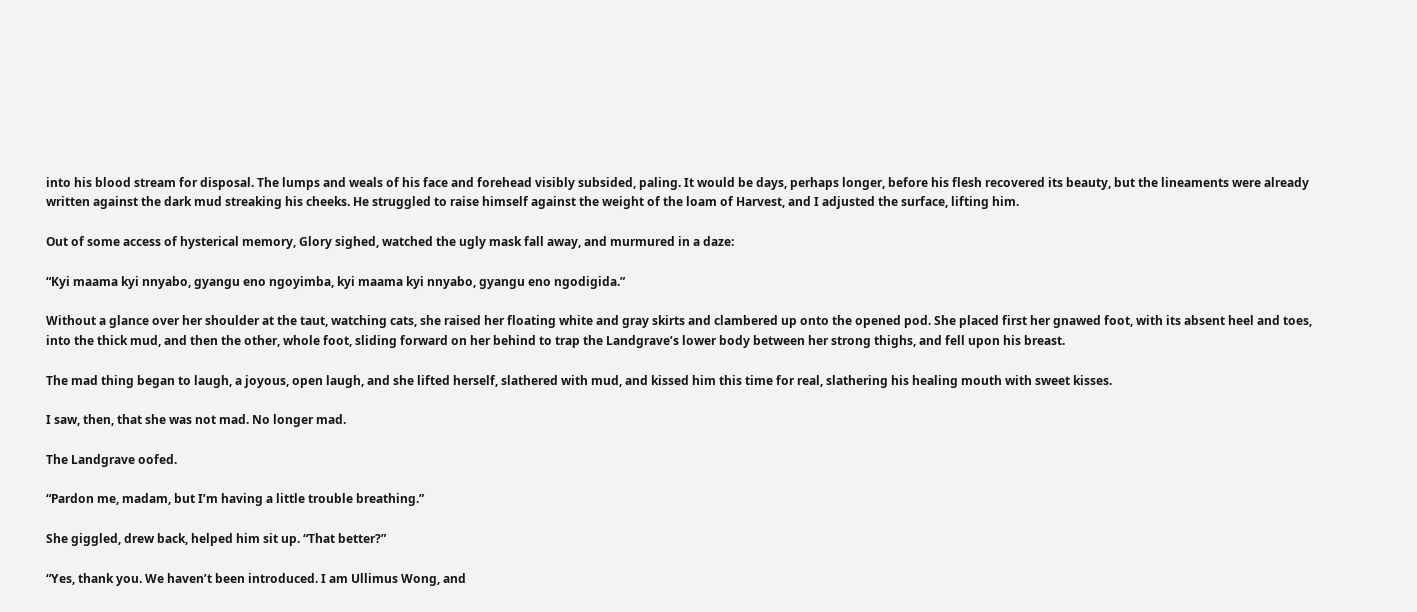into his blood stream for disposal. The lumps and weals of his face and forehead visibly subsided, paling. It would be days, perhaps longer, before his flesh recovered its beauty, but the lineaments were already written against the dark mud streaking his cheeks. He struggled to raise himself against the weight of the loam of Harvest, and I adjusted the surface, lifting him.

Out of some access of hysterical memory, Glory sighed, watched the ugly mask fall away, and murmured in a daze:

“Kyi maama kyi nnyabo, gyangu eno ngoyimba, kyi maama kyi nnyabo, gyangu eno ngodigida.”

Without a glance over her shoulder at the taut, watching cats, she raised her floating white and gray skirts and clambered up onto the opened pod. She placed first her gnawed foot, with its absent heel and toes, into the thick mud, and then the other, whole foot, sliding forward on her behind to trap the Landgrave’s lower body between her strong thighs, and fell upon his breast.

The mad thing began to laugh, a joyous, open laugh, and she lifted herself, slathered with mud, and kissed him this time for real, slathering his healing mouth with sweet kisses.

I saw, then, that she was not mad. No longer mad.

The Landgrave oofed.

“Pardon me, madam, but I’m having a little trouble breathing.”

She giggled, drew back, helped him sit up. “That better?”

“Yes, thank you. We haven’t been introduced. I am Ullimus Wong, and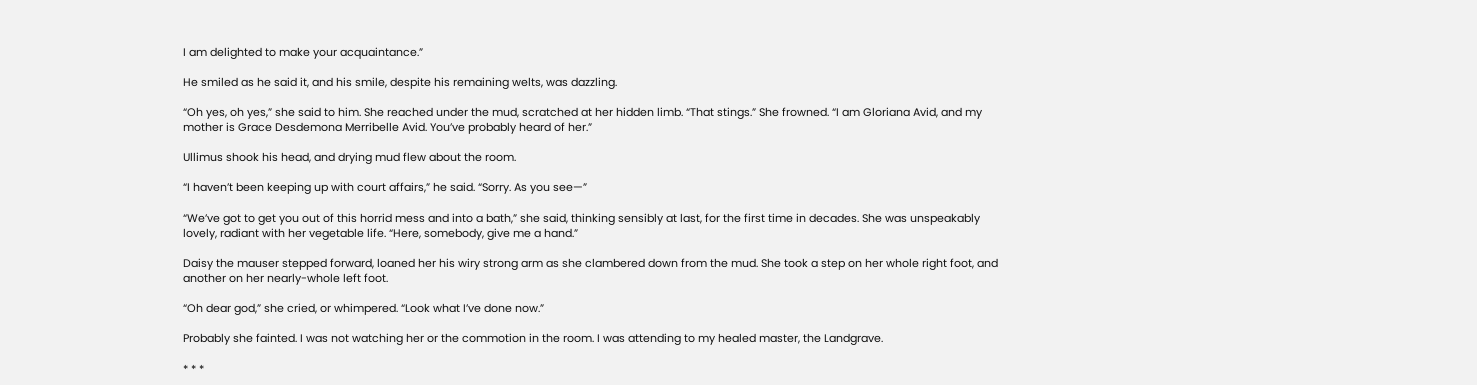I am delighted to make your acquaintance.”

He smiled as he said it, and his smile, despite his remaining welts, was dazzling.

“Oh yes, oh yes,” she said to him. She reached under the mud, scratched at her hidden limb. “That stings.” She frowned. “I am Gloriana Avid, and my mother is Grace Desdemona Merribelle Avid. You’ve probably heard of her.”

Ullimus shook his head, and drying mud flew about the room.

“I haven’t been keeping up with court affairs,” he said. “Sorry. As you see—”

“We’ve got to get you out of this horrid mess and into a bath,” she said, thinking sensibly at last, for the first time in decades. She was unspeakably lovely, radiant with her vegetable life. “Here, somebody, give me a hand.”

Daisy the mauser stepped forward, loaned her his wiry strong arm as she clambered down from the mud. She took a step on her whole right foot, and another on her nearly-whole left foot.

“Oh dear god,” she cried, or whimpered. “Look what I’ve done now.”

Probably she fainted. I was not watching her or the commotion in the room. I was attending to my healed master, the Landgrave.

* * *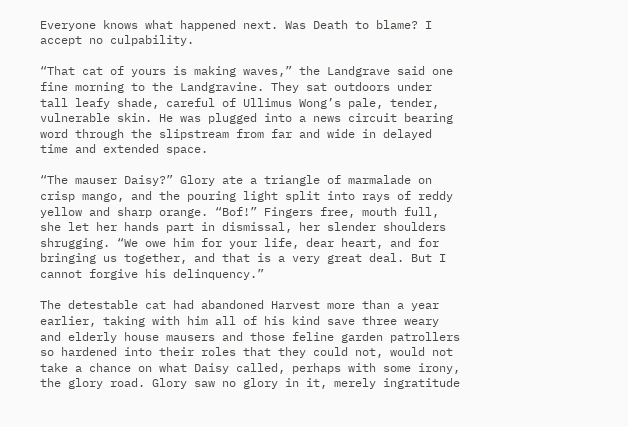Everyone knows what happened next. Was Death to blame? I accept no culpability.

“That cat of yours is making waves,” the Landgrave said one fine morning to the Landgravine. They sat outdoors under tall leafy shade, careful of Ullimus Wong’s pale, tender, vulnerable skin. He was plugged into a news circuit bearing word through the slipstream from far and wide in delayed time and extended space.

“The mauser Daisy?” Glory ate a triangle of marmalade on crisp mango, and the pouring light split into rays of reddy yellow and sharp orange. “Bof!” Fingers free, mouth full, she let her hands part in dismissal, her slender shoulders shrugging. “We owe him for your life, dear heart, and for bringing us together, and that is a very great deal. But I cannot forgive his delinquency.”

The detestable cat had abandoned Harvest more than a year earlier, taking with him all of his kind save three weary and elderly house mausers and those feline garden patrollers so hardened into their roles that they could not, would not take a chance on what Daisy called, perhaps with some irony, the glory road. Glory saw no glory in it, merely ingratitude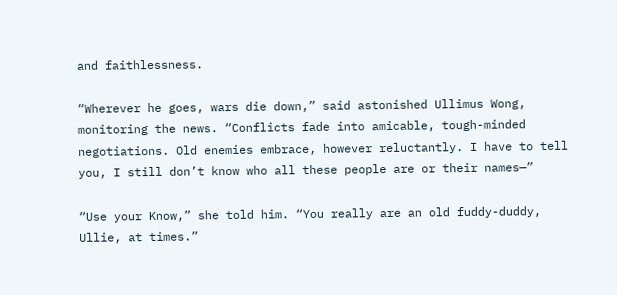and faithlessness.

“Wherever he goes, wars die down,” said astonished Ullimus Wong, monitoring the news. “Conflicts fade into amicable, tough-minded negotiations. Old enemies embrace, however reluctantly. I have to tell you, I still don’t know who all these people are or their names—”

“Use your Know,” she told him. “You really are an old fuddy-duddy, Ullie, at times.”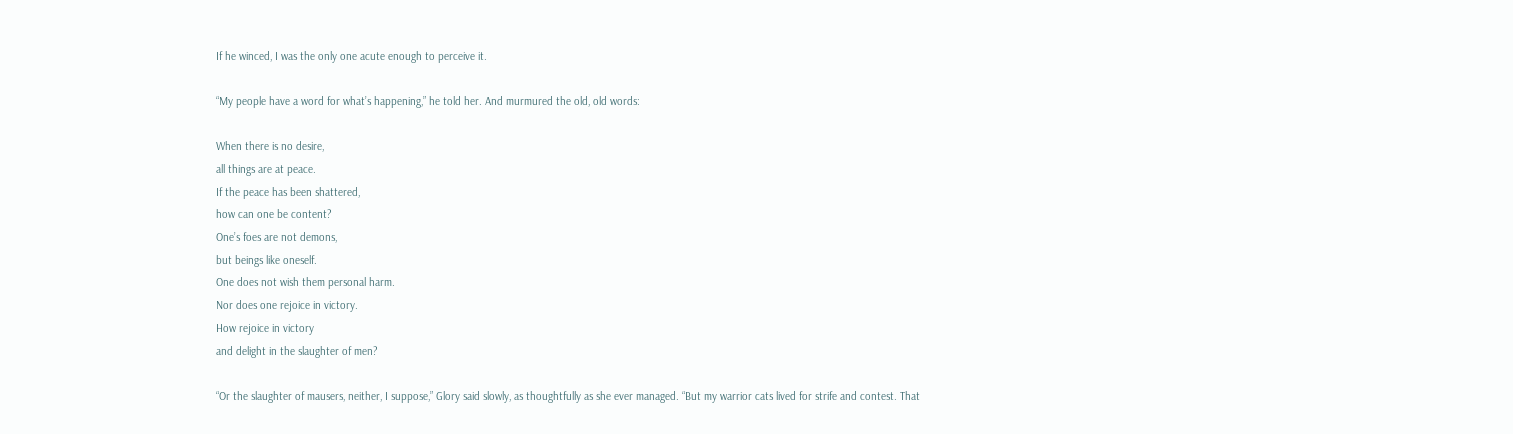If he winced, I was the only one acute enough to perceive it.

“My people have a word for what’s happening,” he told her. And murmured the old, old words:

When there is no desire,
all things are at peace.
If the peace has been shattered,
how can one be content?
One’s foes are not demons,
but beings like oneself.
One does not wish them personal harm.
Nor does one rejoice in victory.
How rejoice in victory
and delight in the slaughter of men?

“Or the slaughter of mausers, neither, I suppose,” Glory said slowly, as thoughtfully as she ever managed. “But my warrior cats lived for strife and contest. That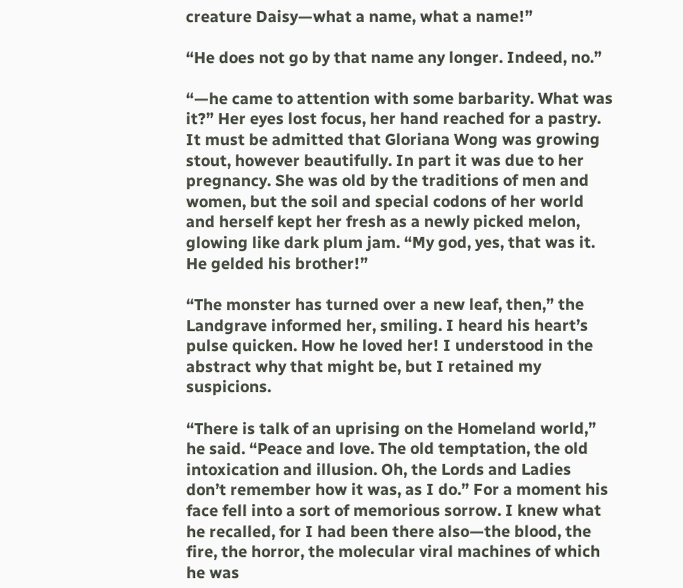creature Daisy—what a name, what a name!”

“He does not go by that name any longer. Indeed, no.”

“—he came to attention with some barbarity. What was it?” Her eyes lost focus, her hand reached for a pastry. It must be admitted that Gloriana Wong was growing stout, however beautifully. In part it was due to her pregnancy. She was old by the traditions of men and women, but the soil and special codons of her world and herself kept her fresh as a newly picked melon, glowing like dark plum jam. “My god, yes, that was it. He gelded his brother!”

“The monster has turned over a new leaf, then,” the Landgrave informed her, smiling. I heard his heart’s pulse quicken. How he loved her! I understood in the abstract why that might be, but I retained my suspicions.

“There is talk of an uprising on the Homeland world,” he said. “Peace and love. The old temptation, the old intoxication and illusion. Oh, the Lords and Ladies don’t remember how it was, as I do.” For a moment his face fell into a sort of memorious sorrow. I knew what he recalled, for I had been there also—the blood, the fire, the horror, the molecular viral machines of which he was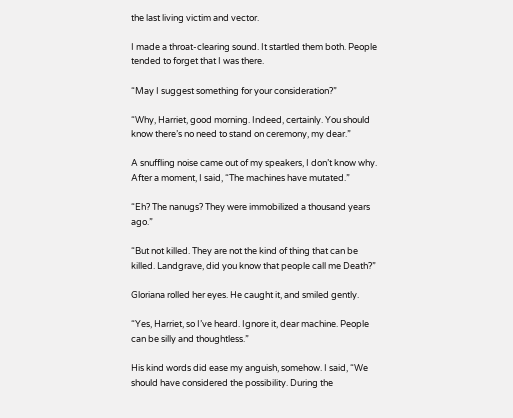the last living victim and vector.

I made a throat-clearing sound. It startled them both. People tended to forget that I was there.

“May I suggest something for your consideration?”

“Why, Harriet, good morning. Indeed, certainly. You should know there’s no need to stand on ceremony, my dear.”

A snuffling noise came out of my speakers, I don’t know why. After a moment, I said, “The machines have mutated.”

“Eh? The nanugs? They were immobilized a thousand years ago.”

“But not killed. They are not the kind of thing that can be killed. Landgrave, did you know that people call me Death?”

Gloriana rolled her eyes. He caught it, and smiled gently.

“Yes, Harriet, so I’ve heard. Ignore it, dear machine. People can be silly and thoughtless.”

His kind words did ease my anguish, somehow. I said, “We should have considered the possibility. During the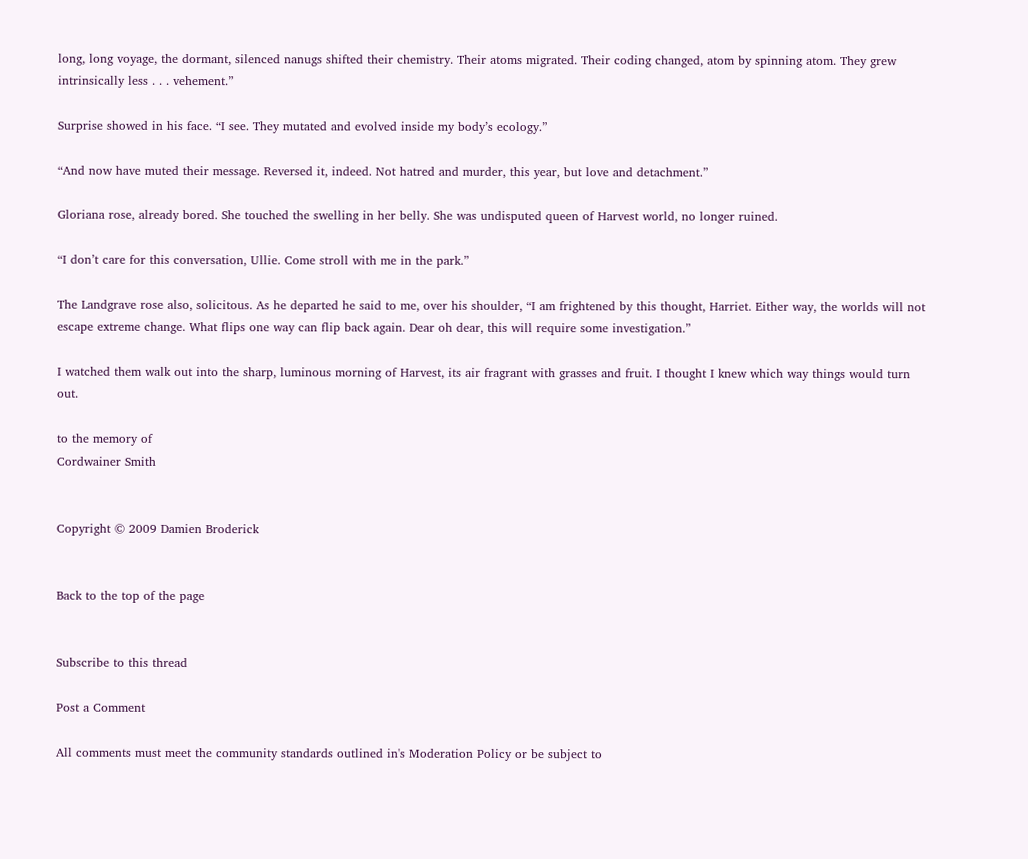long, long voyage, the dormant, silenced nanugs shifted their chemistry. Their atoms migrated. Their coding changed, atom by spinning atom. They grew intrinsically less . . . vehement.”

Surprise showed in his face. “I see. They mutated and evolved inside my body’s ecology.”

“And now have muted their message. Reversed it, indeed. Not hatred and murder, this year, but love and detachment.”

Gloriana rose, already bored. She touched the swelling in her belly. She was undisputed queen of Harvest world, no longer ruined.

“I don’t care for this conversation, Ullie. Come stroll with me in the park.”

The Landgrave rose also, solicitous. As he departed he said to me, over his shoulder, “I am frightened by this thought, Harriet. Either way, the worlds will not escape extreme change. What flips one way can flip back again. Dear oh dear, this will require some investigation.”

I watched them walk out into the sharp, luminous morning of Harvest, its air fragrant with grasses and fruit. I thought I knew which way things would turn out.

to the memory of
Cordwainer Smith


Copyright © 2009 Damien Broderick


Back to the top of the page


Subscribe to this thread

Post a Comment

All comments must meet the community standards outlined in's Moderation Policy or be subject to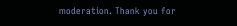moderation. Thank you for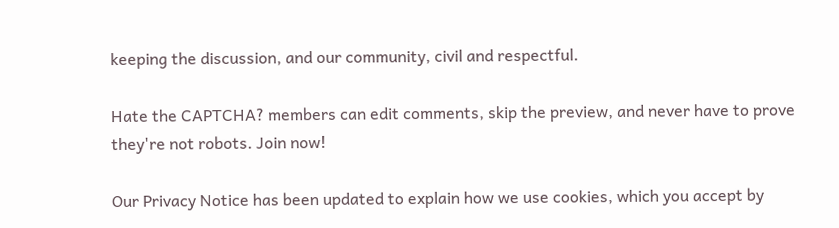keeping the discussion, and our community, civil and respectful.

Hate the CAPTCHA? members can edit comments, skip the preview, and never have to prove they're not robots. Join now!

Our Privacy Notice has been updated to explain how we use cookies, which you accept by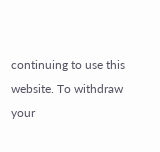continuing to use this website. To withdraw your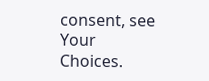consent, see Your Choices.